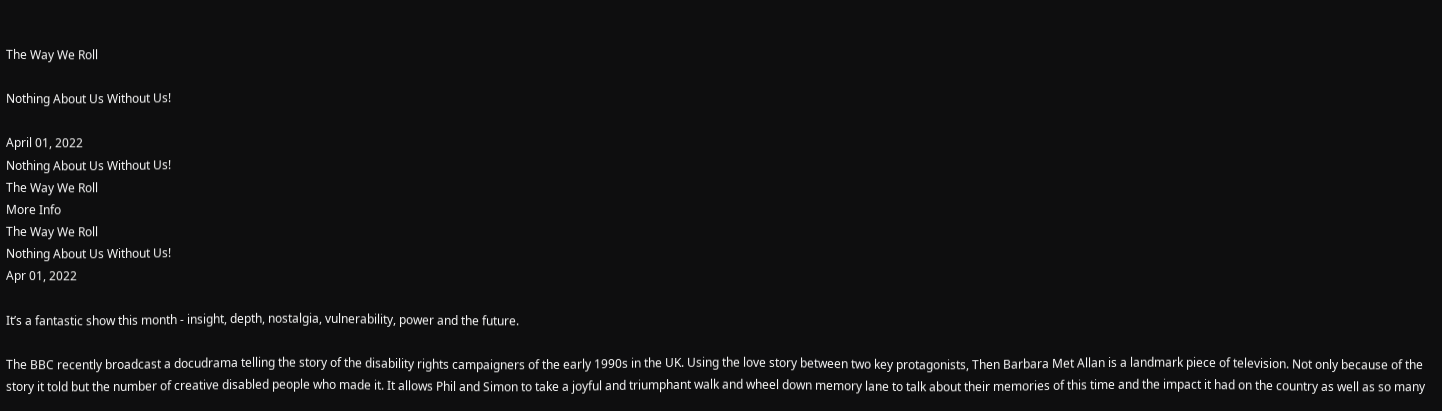The Way We Roll

Nothing About Us Without Us!

April 01, 2022
Nothing About Us Without Us!
The Way We Roll
More Info
The Way We Roll
Nothing About Us Without Us!
Apr 01, 2022

It’s a fantastic show this month - insight, depth, nostalgia, vulnerability, power and the future.

The BBC recently broadcast a docudrama telling the story of the disability rights campaigners of the early 1990s in the UK. Using the love story between two key protagonists, Then Barbara Met Allan is a landmark piece of television. Not only because of the story it told but the number of creative disabled people who made it. It allows Phil and Simon to take a joyful and triumphant walk and wheel down memory lane to talk about their memories of this time and the impact it had on the country as well as so many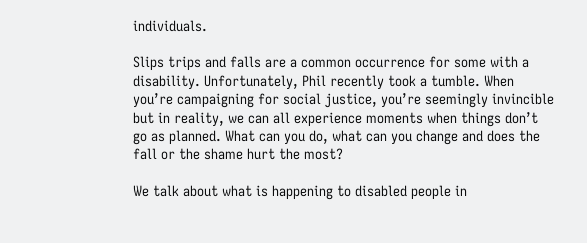individuals.

Slips trips and falls are a common occurrence for some with a disability. Unfortunately, Phil recently took a tumble. When you’re campaigning for social justice, you’re seemingly invincible but in reality, we can all experience moments when things don’t go as planned. What can you do, what can you change and does the fall or the shame hurt the most?

We talk about what is happening to disabled people in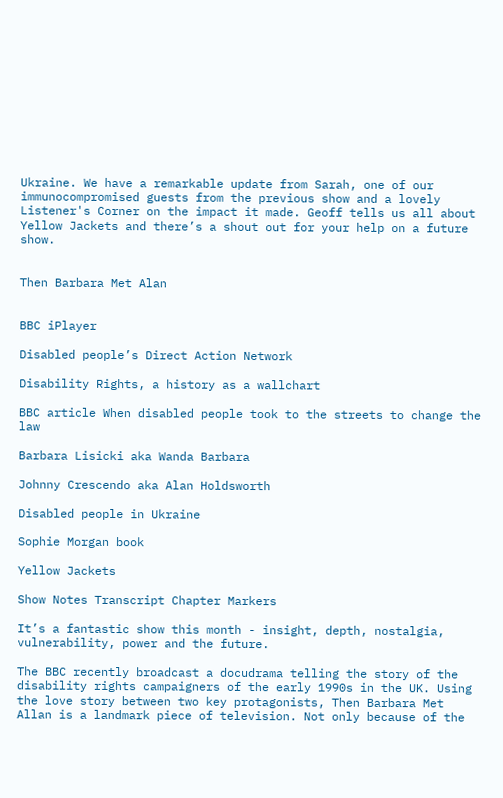Ukraine. We have a remarkable update from Sarah, one of our immunocompromised guests from the previous show and a lovely Listener's Corner on the impact it made. Geoff tells us all about Yellow Jackets and there’s a shout out for your help on a future show.


Then Barbara Met Alan


BBC iPlayer

Disabled people’s Direct Action Network

Disability Rights, a history as a wallchart

BBC article When disabled people took to the streets to change the law

Barbara Lisicki aka Wanda Barbara

Johnny Crescendo aka Alan Holdsworth

Disabled people in Ukraine

Sophie Morgan book

Yellow Jackets

Show Notes Transcript Chapter Markers

It’s a fantastic show this month - insight, depth, nostalgia, vulnerability, power and the future.

The BBC recently broadcast a docudrama telling the story of the disability rights campaigners of the early 1990s in the UK. Using the love story between two key protagonists, Then Barbara Met Allan is a landmark piece of television. Not only because of the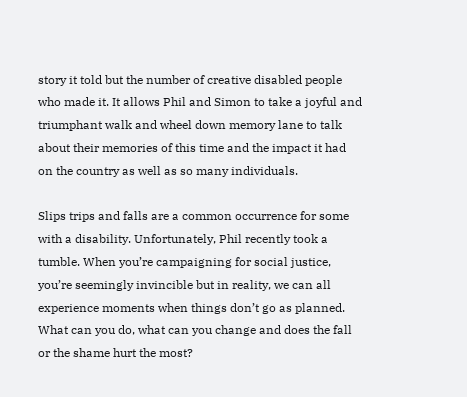story it told but the number of creative disabled people who made it. It allows Phil and Simon to take a joyful and triumphant walk and wheel down memory lane to talk about their memories of this time and the impact it had on the country as well as so many individuals.

Slips trips and falls are a common occurrence for some with a disability. Unfortunately, Phil recently took a tumble. When you’re campaigning for social justice, you’re seemingly invincible but in reality, we can all experience moments when things don’t go as planned. What can you do, what can you change and does the fall or the shame hurt the most?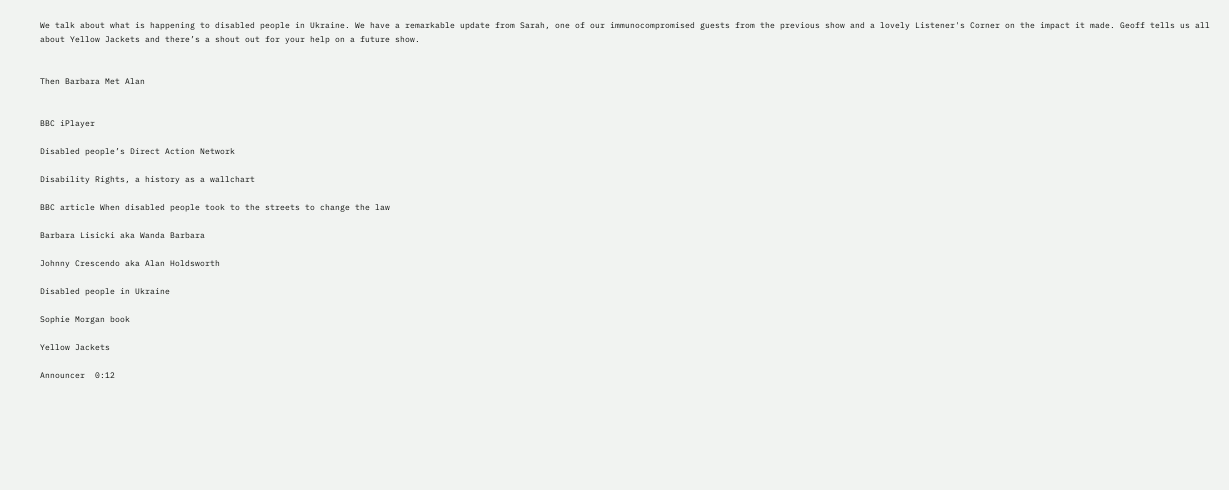We talk about what is happening to disabled people in Ukraine. We have a remarkable update from Sarah, one of our immunocompromised guests from the previous show and a lovely Listener's Corner on the impact it made. Geoff tells us all about Yellow Jackets and there’s a shout out for your help on a future show.


Then Barbara Met Alan


BBC iPlayer

Disabled people’s Direct Action Network

Disability Rights, a history as a wallchart

BBC article When disabled people took to the streets to change the law

Barbara Lisicki aka Wanda Barbara

Johnny Crescendo aka Alan Holdsworth

Disabled people in Ukraine

Sophie Morgan book

Yellow Jackets

Announcer  0:12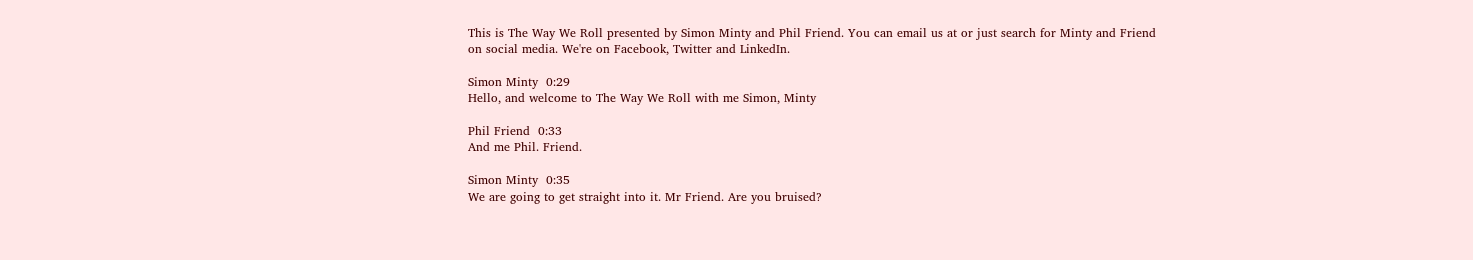This is The Way We Roll presented by Simon Minty and Phil Friend. You can email us at or just search for Minty and Friend on social media. We're on Facebook, Twitter and LinkedIn.

Simon Minty  0:29
Hello, and welcome to The Way We Roll with me Simon, Minty

Phil Friend  0:33
And me Phil. Friend.

Simon Minty  0:35
We are going to get straight into it. Mr Friend. Are you bruised?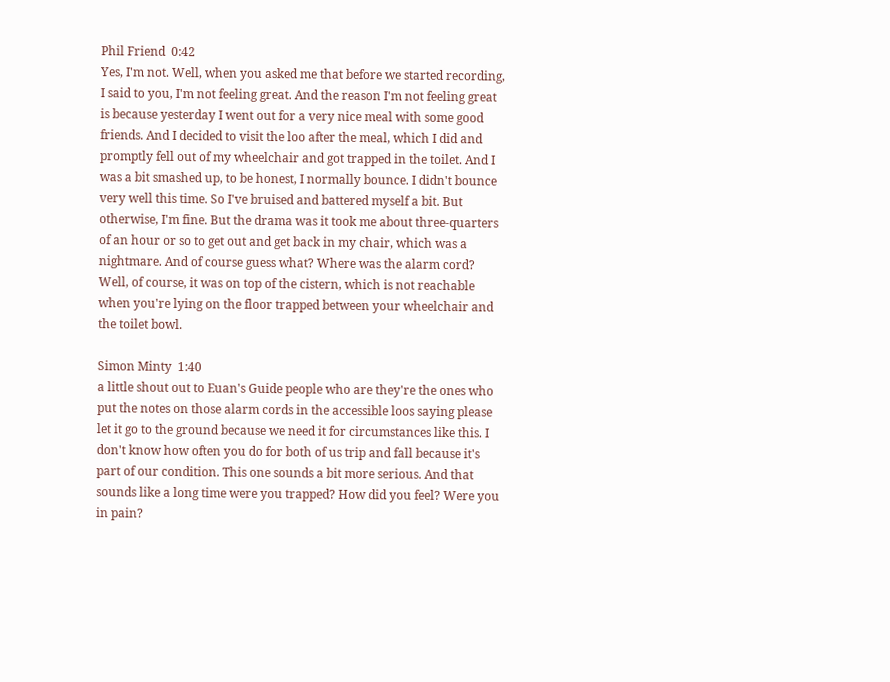Phil Friend  0:42
Yes, I'm not. Well, when you asked me that before we started recording, I said to you, I'm not feeling great. And the reason I'm not feeling great is because yesterday I went out for a very nice meal with some good friends. And I decided to visit the loo after the meal, which I did and promptly fell out of my wheelchair and got trapped in the toilet. And I was a bit smashed up, to be honest, I normally bounce. I didn't bounce very well this time. So I've bruised and battered myself a bit. But otherwise, I'm fine. But the drama was it took me about three-quarters of an hour or so to get out and get back in my chair, which was a nightmare. And of course guess what? Where was the alarm cord? Well, of course, it was on top of the cistern, which is not reachable when you're lying on the floor trapped between your wheelchair and the toilet bowl.

Simon Minty  1:40
a little shout out to Euan's Guide people who are they're the ones who put the notes on those alarm cords in the accessible loos saying please let it go to the ground because we need it for circumstances like this. I don't know how often you do for both of us trip and fall because it's part of our condition. This one sounds a bit more serious. And that sounds like a long time were you trapped? How did you feel? Were you in pain?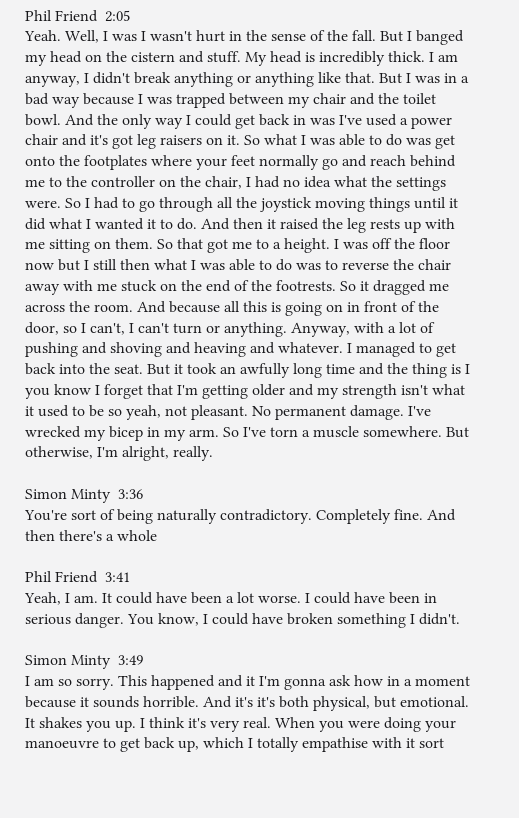Phil Friend  2:05
Yeah. Well, I was I wasn't hurt in the sense of the fall. But I banged my head on the cistern and stuff. My head is incredibly thick. I am anyway, I didn't break anything or anything like that. But I was in a bad way because I was trapped between my chair and the toilet bowl. And the only way I could get back in was I've used a power chair and it's got leg raisers on it. So what I was able to do was get onto the footplates where your feet normally go and reach behind me to the controller on the chair, I had no idea what the settings were. So I had to go through all the joystick moving things until it did what I wanted it to do. And then it raised the leg rests up with me sitting on them. So that got me to a height. I was off the floor now but I still then what I was able to do was to reverse the chair away with me stuck on the end of the footrests. So it dragged me across the room. And because all this is going on in front of the door, so I can't, I can't turn or anything. Anyway, with a lot of pushing and shoving and heaving and whatever. I managed to get back into the seat. But it took an awfully long time and the thing is I you know I forget that I'm getting older and my strength isn't what it used to be so yeah, not pleasant. No permanent damage. I've wrecked my bicep in my arm. So I've torn a muscle somewhere. But otherwise, I'm alright, really.

Simon Minty  3:36
You're sort of being naturally contradictory. Completely fine. And then there's a whole

Phil Friend  3:41
Yeah, I am. It could have been a lot worse. I could have been in serious danger. You know, I could have broken something I didn't.

Simon Minty  3:49
I am so sorry. This happened and it I'm gonna ask how in a moment because it sounds horrible. And it's it's both physical, but emotional. It shakes you up. I think it's very real. When you were doing your manoeuvre to get back up, which I totally empathise with it sort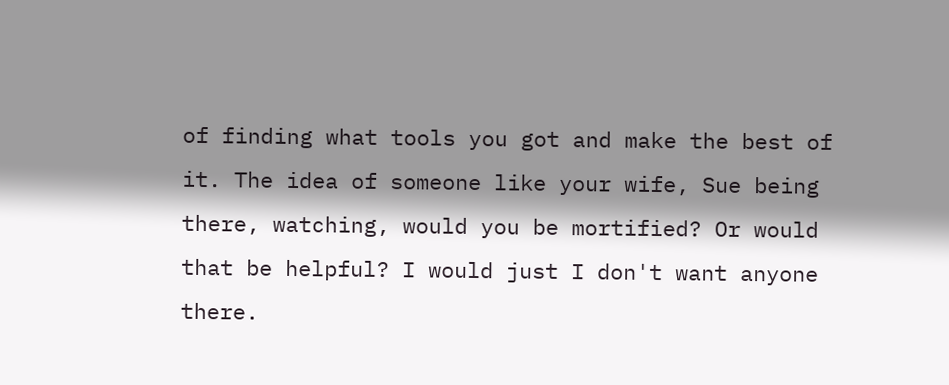of finding what tools you got and make the best of it. The idea of someone like your wife, Sue being there, watching, would you be mortified? Or would that be helpful? I would just I don't want anyone there.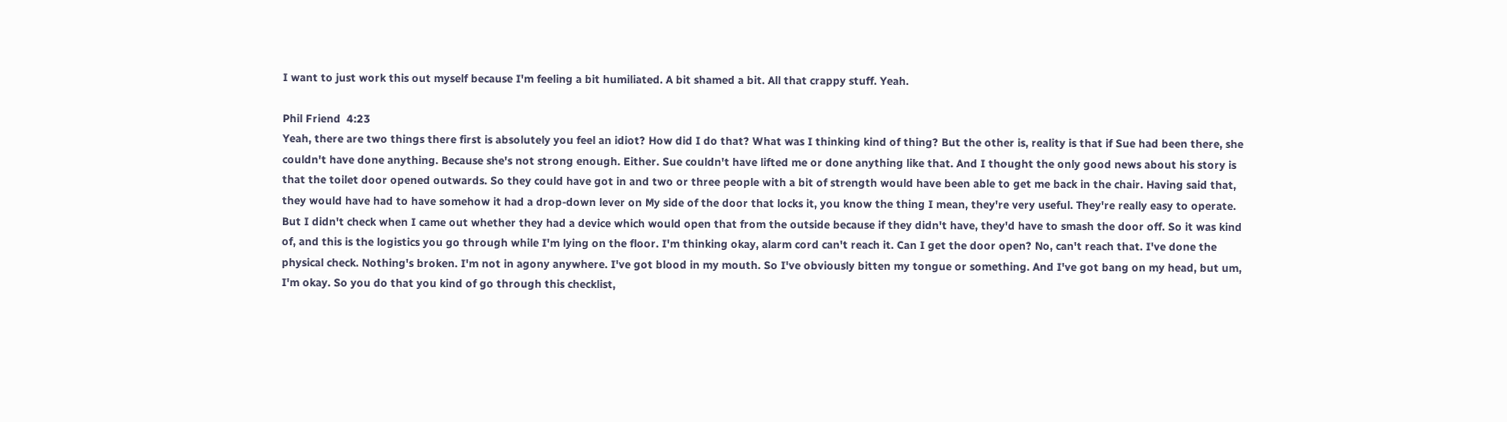I want to just work this out myself because I'm feeling a bit humiliated. A bit shamed a bit. All that crappy stuff. Yeah.

Phil Friend  4:23
Yeah, there are two things there first is absolutely you feel an idiot? How did I do that? What was I thinking kind of thing? But the other is, reality is that if Sue had been there, she couldn't have done anything. Because she's not strong enough. Either. Sue couldn't have lifted me or done anything like that. And I thought the only good news about his story is that the toilet door opened outwards. So they could have got in and two or three people with a bit of strength would have been able to get me back in the chair. Having said that, they would have had to have somehow it had a drop-down lever on My side of the door that locks it, you know the thing I mean, they're very useful. They're really easy to operate. But I didn't check when I came out whether they had a device which would open that from the outside because if they didn't have, they'd have to smash the door off. So it was kind of, and this is the logistics you go through while I'm lying on the floor. I'm thinking okay, alarm cord can't reach it. Can I get the door open? No, can't reach that. I've done the physical check. Nothing's broken. I'm not in agony anywhere. I've got blood in my mouth. So I've obviously bitten my tongue or something. And I've got bang on my head, but um, I'm okay. So you do that you kind of go through this checklist,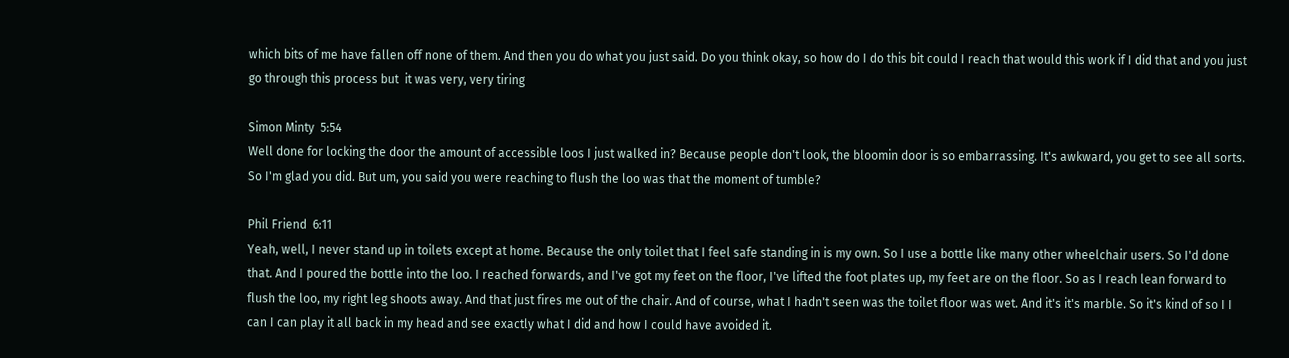which bits of me have fallen off none of them. And then you do what you just said. Do you think okay, so how do I do this bit could I reach that would this work if I did that and you just go through this process but  it was very, very tiring

Simon Minty  5:54
Well done for locking the door the amount of accessible loos I just walked in? Because people don't look, the bloomin door is so embarrassing. It's awkward, you get to see all sorts. So I'm glad you did. But um, you said you were reaching to flush the loo was that the moment of tumble?

Phil Friend  6:11
Yeah, well, I never stand up in toilets except at home. Because the only toilet that I feel safe standing in is my own. So I use a bottle like many other wheelchair users. So I'd done that. And I poured the bottle into the loo. I reached forwards, and I've got my feet on the floor, I've lifted the foot plates up, my feet are on the floor. So as I reach lean forward to flush the loo, my right leg shoots away. And that just fires me out of the chair. And of course, what I hadn't seen was the toilet floor was wet. And it's it's marble. So it's kind of so I I can I can play it all back in my head and see exactly what I did and how I could have avoided it.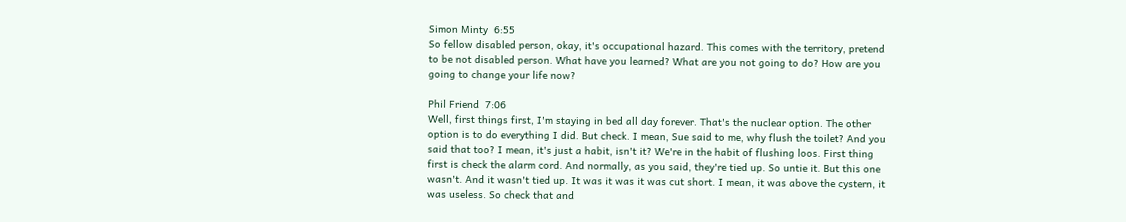Simon Minty  6:55
So fellow disabled person, okay, it's occupational hazard. This comes with the territory, pretend to be not disabled person. What have you learned? What are you not going to do? How are you going to change your life now?

Phil Friend  7:06
Well, first things first, I'm staying in bed all day forever. That's the nuclear option. The other option is to do everything I did. But check. I mean, Sue said to me, why flush the toilet? And you said that too? I mean, it's just a habit, isn't it? We're in the habit of flushing loos. First thing first is check the alarm cord. And normally, as you said, they're tied up. So untie it. But this one wasn't. And it wasn't tied up. It was it was it was cut short. I mean, it was above the cystern, it was useless. So check that and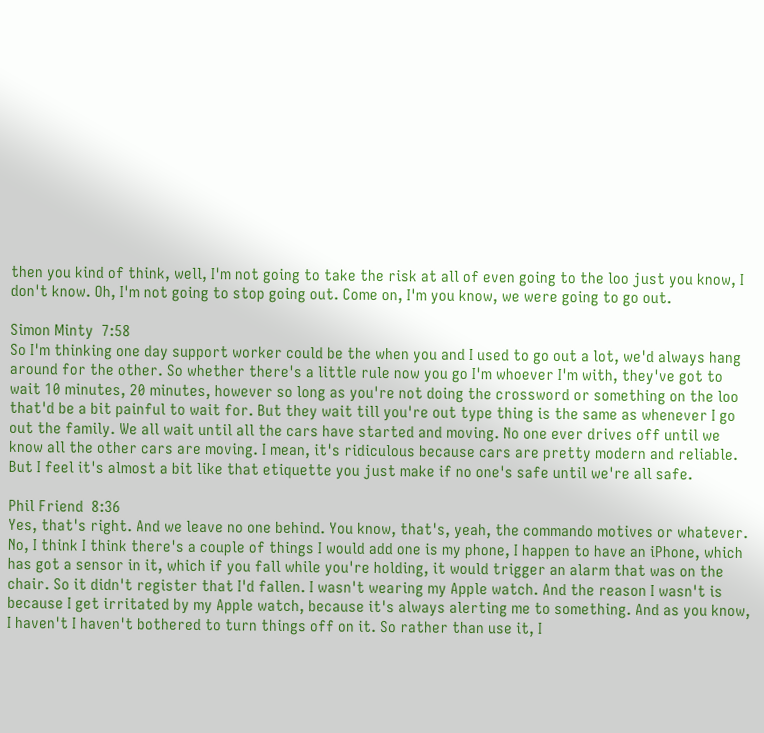then you kind of think, well, I'm not going to take the risk at all of even going to the loo just you know, I don't know. Oh, I'm not going to stop going out. Come on, I'm you know, we were going to go out.

Simon Minty  7:58
So I'm thinking one day support worker could be the when you and I used to go out a lot, we'd always hang around for the other. So whether there's a little rule now you go I'm whoever I'm with, they've got to wait 10 minutes, 20 minutes, however so long as you're not doing the crossword or something on the loo that'd be a bit painful to wait for. But they wait till you're out type thing is the same as whenever I go out the family. We all wait until all the cars have started and moving. No one ever drives off until we know all the other cars are moving. I mean, it's ridiculous because cars are pretty modern and reliable. But I feel it's almost a bit like that etiquette you just make if no one's safe until we're all safe.

Phil Friend  8:36
Yes, that's right. And we leave no one behind. You know, that's, yeah, the commando motives or whatever. No, I think I think there's a couple of things I would add one is my phone, I happen to have an iPhone, which has got a sensor in it, which if you fall while you're holding, it would trigger an alarm that was on the chair. So it didn't register that I'd fallen. I wasn't wearing my Apple watch. And the reason I wasn't is because I get irritated by my Apple watch, because it's always alerting me to something. And as you know, I haven't I haven't bothered to turn things off on it. So rather than use it, I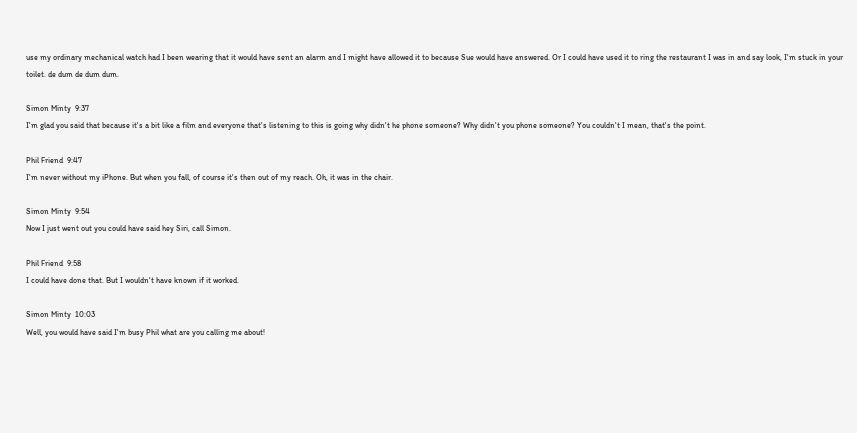use my ordinary mechanical watch had I been wearing that it would have sent an alarm and I might have allowed it to because Sue would have answered. Or I could have used it to ring the restaurant I was in and say look, I'm stuck in your toilet. de dum de dum dum.

Simon Minty  9:37
I'm glad you said that because it's a bit like a film and everyone that's listening to this is going why didn't he phone someone? Why didn't you phone someone? You couldn't I mean, that's the point.

Phil Friend  9:47
I'm never without my iPhone. But when you fall, of course it's then out of my reach. Oh, it was in the chair.

Simon Minty  9:54
Now I just went out you could have said hey Siri, call Simon.

Phil Friend  9:58
I could have done that. But I wouldn't have known if it worked.

Simon Minty  10:03
Well, you would have said I'm busy Phil what are you calling me about!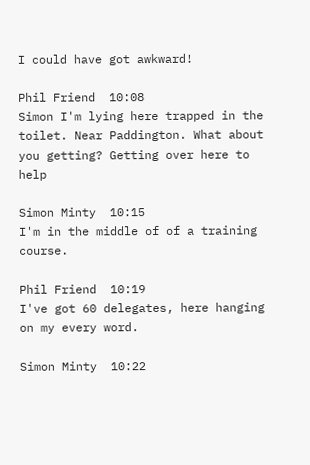I could have got awkward!

Phil Friend  10:08
Simon I'm lying here trapped in the toilet. Near Paddington. What about you getting? Getting over here to help

Simon Minty  10:15
I'm in the middle of of a training course.

Phil Friend  10:19
I've got 60 delegates, here hanging on my every word.

Simon Minty  10:22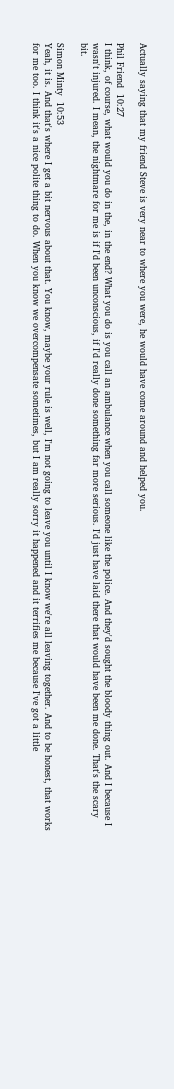Actually saying that my friend Steve is very near to where you were, he would have come around and helped you.

Phil Friend  10:27
I think, of course, what would you do in the, in the end? What you do is you call an ambulance when you call someone like the police. And they'd sought the bloody thing out. And I because I wasn't injured. I mean, the nightmare for me is if I'd been unconscious, if I'd really done something far more serious. I'd just have laid there that would have been me done. That's the scary bit.

Simon Minty  10:53
Yeah, it is. And that's where I get a bit nervous about that. You know, maybe your rule is well, I'm not going to leave you until I know we're all leaving together. And to be honest, that works for me too. I think it's a nice polite thing to do. When you know we overcompensate sometimes, but I am really sorry it happened and it terrifies me because I've got a little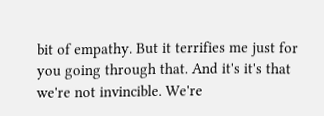bit of empathy. But it terrifies me just for you going through that. And it's it's that we're not invincible. We're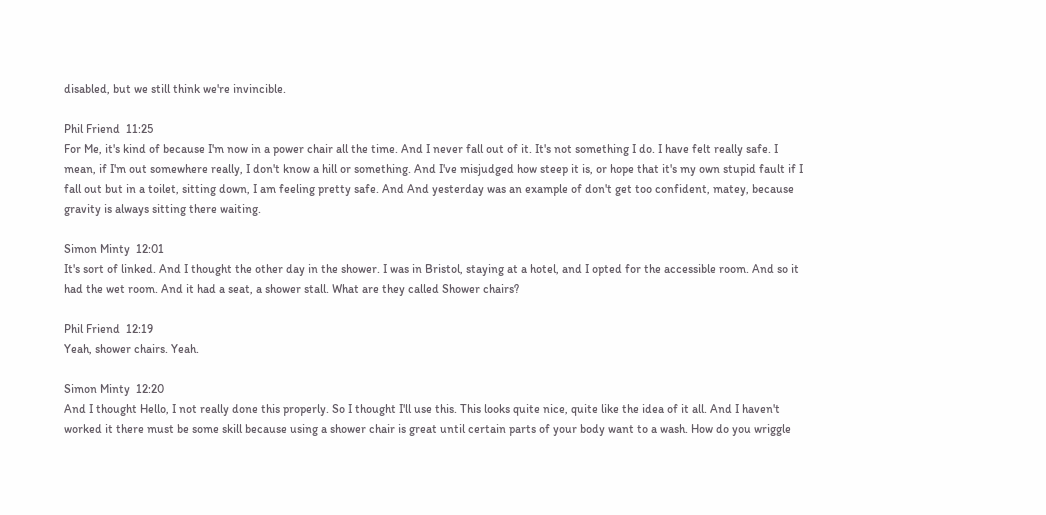disabled, but we still think we're invincible.

Phil Friend  11:25
For Me, it's kind of because I'm now in a power chair all the time. And I never fall out of it. It's not something I do. I have felt really safe. I mean, if I'm out somewhere really, I don't know a hill or something. And I've misjudged how steep it is, or hope that it's my own stupid fault if I fall out but in a toilet, sitting down, I am feeling pretty safe. And And yesterday was an example of don't get too confident, matey, because gravity is always sitting there waiting.

Simon Minty  12:01
It's sort of linked. And I thought the other day in the shower. I was in Bristol, staying at a hotel, and I opted for the accessible room. And so it had the wet room. And it had a seat, a shower stall. What are they called Shower chairs?

Phil Friend  12:19
Yeah, shower chairs. Yeah.

Simon Minty  12:20
And I thought Hello, I not really done this properly. So I thought I'll use this. This looks quite nice, quite like the idea of it all. And I haven't worked it there must be some skill because using a shower chair is great until certain parts of your body want to a wash. How do you wriggle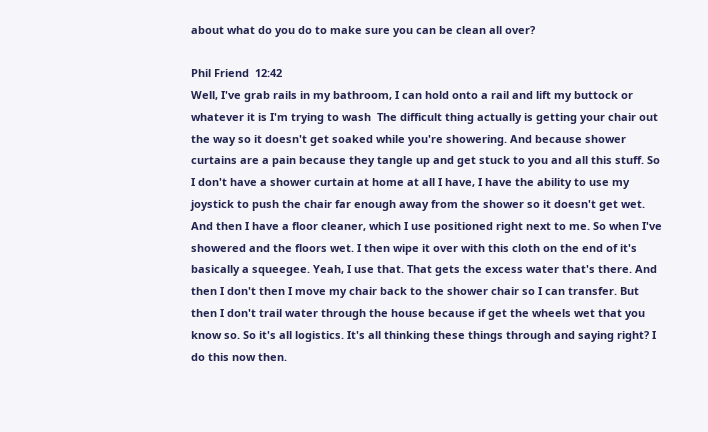about what do you do to make sure you can be clean all over?

Phil Friend  12:42
Well, I've grab rails in my bathroom, I can hold onto a rail and lift my buttock or whatever it is I'm trying to wash  The difficult thing actually is getting your chair out the way so it doesn't get soaked while you're showering. And because shower curtains are a pain because they tangle up and get stuck to you and all this stuff. So I don't have a shower curtain at home at all I have, I have the ability to use my joystick to push the chair far enough away from the shower so it doesn't get wet. And then I have a floor cleaner, which I use positioned right next to me. So when I've showered and the floors wet. I then wipe it over with this cloth on the end of it's basically a squeegee. Yeah, I use that. That gets the excess water that's there. And then I don't then I move my chair back to the shower chair so I can transfer. But then I don't trail water through the house because if get the wheels wet that you know so. So it's all logistics. It's all thinking these things through and saying right? I do this now then.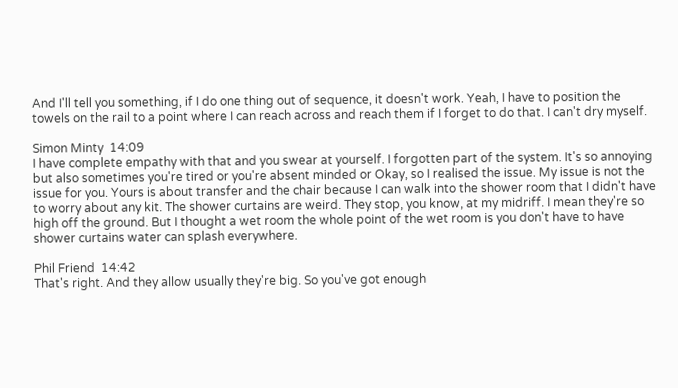And I'll tell you something, if I do one thing out of sequence, it doesn't work. Yeah, I have to position the towels on the rail to a point where I can reach across and reach them if I forget to do that. I can't dry myself.

Simon Minty  14:09
I have complete empathy with that and you swear at yourself. I forgotten part of the system. It's so annoying but also sometimes you're tired or you're absent minded or Okay, so I realised the issue. My issue is not the issue for you. Yours is about transfer and the chair because I can walk into the shower room that I didn't have to worry about any kit. The shower curtains are weird. They stop, you know, at my midriff. I mean they're so high off the ground. But I thought a wet room the whole point of the wet room is you don't have to have shower curtains water can splash everywhere.

Phil Friend  14:42
That's right. And they allow usually they're big. So you've got enough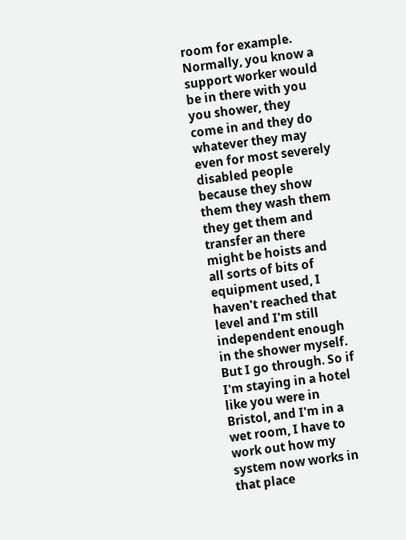room for example. Normally, you know a support worker would be in there with you you shower, they come in and they do whatever they may even for most severely disabled people because they show them they wash them they get them and transfer an there might be hoists and all sorts of bits of equipment used, I haven't reached that level and I'm still independent enough in the shower myself. But I go through. So if I'm staying in a hotel like you were in Bristol, and I'm in a wet room, I have to work out how my system now works in that place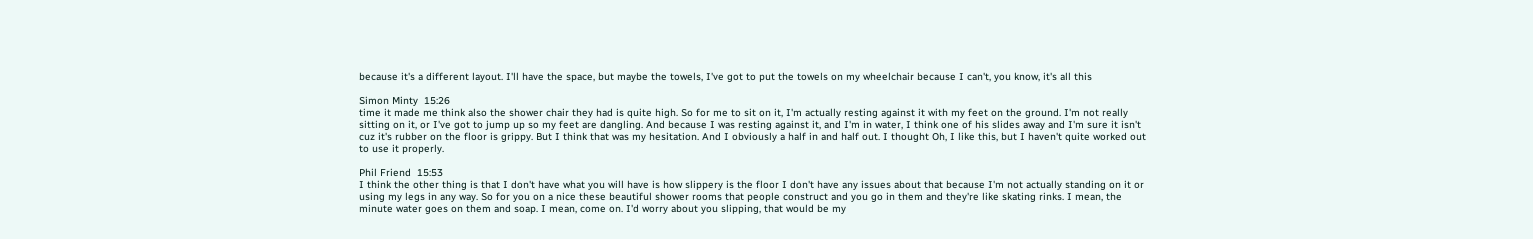because it's a different layout. I'll have the space, but maybe the towels, I've got to put the towels on my wheelchair because I can't, you know, it's all this

Simon Minty  15:26
time it made me think also the shower chair they had is quite high. So for me to sit on it, I'm actually resting against it with my feet on the ground. I'm not really sitting on it, or I've got to jump up so my feet are dangling. And because I was resting against it, and I'm in water, I think one of his slides away and I'm sure it isn't cuz it's rubber on the floor is grippy. But I think that was my hesitation. And I obviously a half in and half out. I thought Oh, I like this, but I haven't quite worked out to use it properly.

Phil Friend  15:53
I think the other thing is that I don't have what you will have is how slippery is the floor I don't have any issues about that because I'm not actually standing on it or using my legs in any way. So for you on a nice these beautiful shower rooms that people construct and you go in them and they're like skating rinks. I mean, the minute water goes on them and soap. I mean, come on. I'd worry about you slipping, that would be my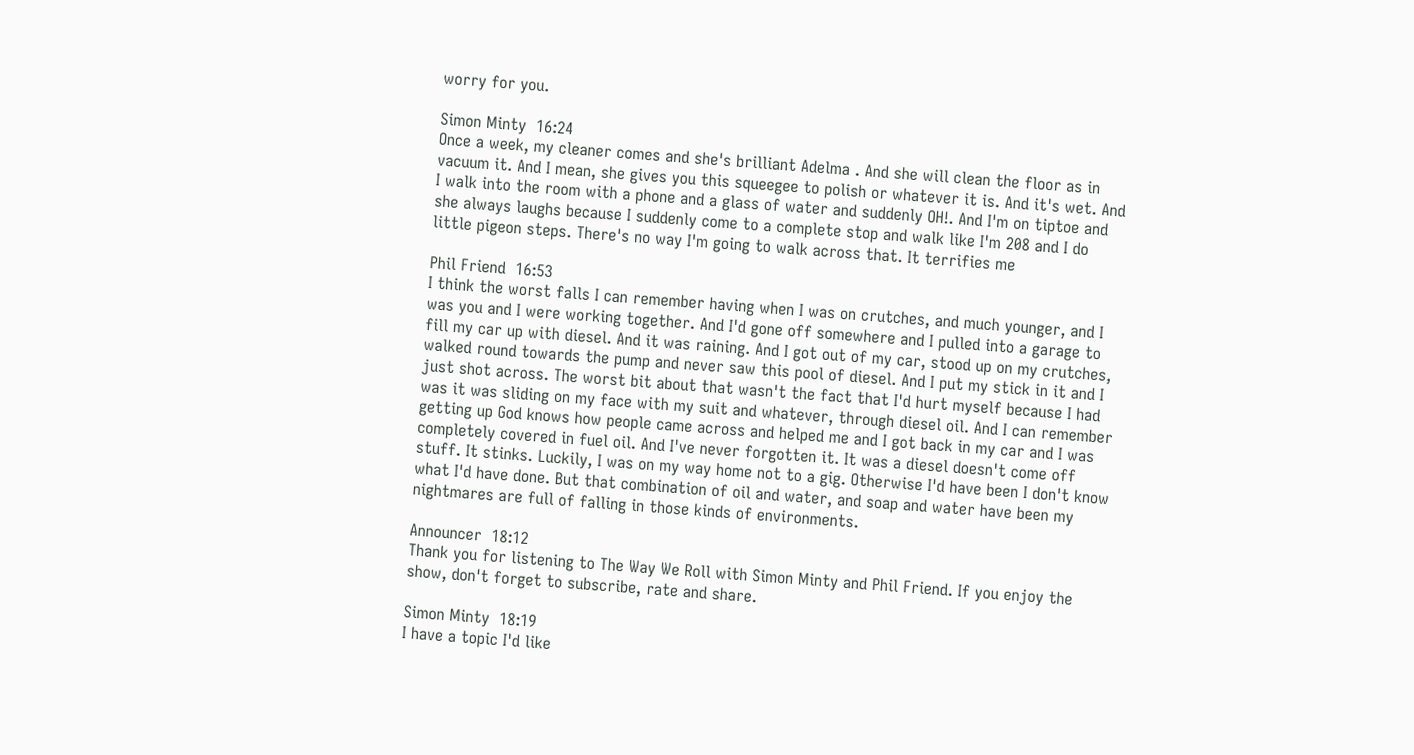worry for you.

Simon Minty  16:24
Once a week, my cleaner comes and she's brilliant Adelma . And she will clean the floor as in vacuum it. And I mean, she gives you this squeegee to polish or whatever it is. And it's wet. And I walk into the room with a phone and a glass of water and suddenly OH!. And I'm on tiptoe and she always laughs because I suddenly come to a complete stop and walk like I'm 208 and I do little pigeon steps. There's no way I'm going to walk across that. It terrifies me

Phil Friend  16:53
I think the worst falls I can remember having when I was on crutches, and much younger, and I was you and I were working together. And I'd gone off somewhere and I pulled into a garage to fill my car up with diesel. And it was raining. And I got out of my car, stood up on my crutches, walked round towards the pump and never saw this pool of diesel. And I put my stick in it and I just shot across. The worst bit about that wasn't the fact that I'd hurt myself because I had was it was sliding on my face with my suit and whatever, through diesel oil. And I can remember getting up God knows how people came across and helped me and I got back in my car and I was completely covered in fuel oil. And I've never forgotten it. It was a diesel doesn't come off stuff. It stinks. Luckily, I was on my way home not to a gig. Otherwise I'd have been I don't know what I'd have done. But that combination of oil and water, and soap and water have been my nightmares are full of falling in those kinds of environments.

Announcer  18:12
Thank you for listening to The Way We Roll with Simon Minty and Phil Friend. If you enjoy the show, don't forget to subscribe, rate and share.

Simon Minty  18:19
I have a topic I'd like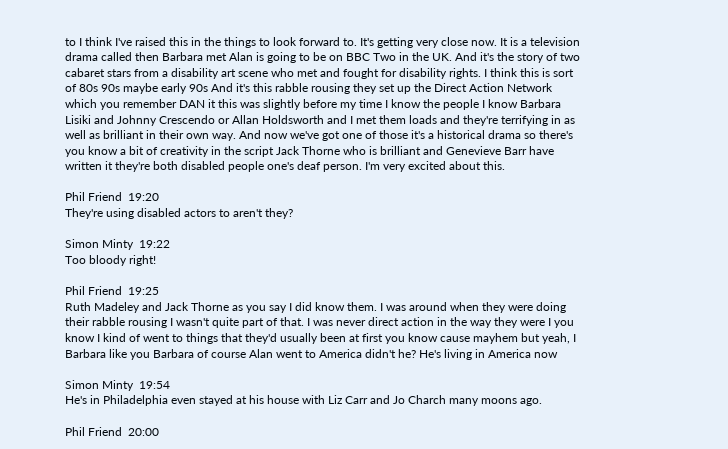to I think I've raised this in the things to look forward to. It's getting very close now. It is a television drama called then Barbara met Alan is going to be on BBC Two in the UK. And it's the story of two cabaret stars from a disability art scene who met and fought for disability rights. I think this is sort of 80s 90s maybe early 90s And it's this rabble rousing they set up the Direct Action Network which you remember DAN it this was slightly before my time I know the people I know Barbara Lisiki and Johnny Crescendo or Allan Holdsworth and I met them loads and they're terrifying in as well as brilliant in their own way. And now we've got one of those it's a historical drama so there's you know a bit of creativity in the script Jack Thorne who is brilliant and Genevieve Barr have written it they're both disabled people one's deaf person. I'm very excited about this.

Phil Friend  19:20
They're using disabled actors to aren't they?

Simon Minty  19:22
Too bloody right!

Phil Friend  19:25
Ruth Madeley and Jack Thorne as you say I did know them. I was around when they were doing their rabble rousing I wasn't quite part of that. I was never direct action in the way they were I you know I kind of went to things that they'd usually been at first you know cause mayhem but yeah, I Barbara like you Barbara of course Alan went to America didn't he? He's living in America now

Simon Minty  19:54
He's in Philadelphia even stayed at his house with Liz Carr and Jo Charch many moons ago.

Phil Friend  20:00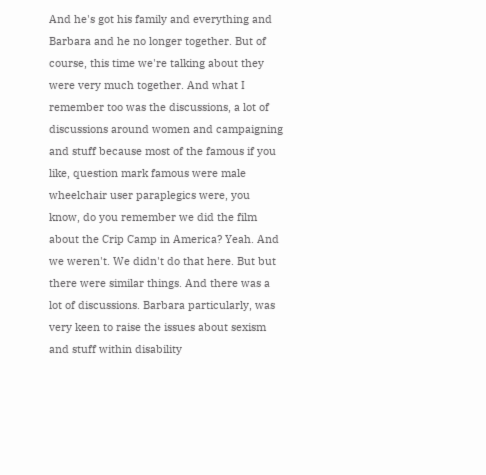And he's got his family and everything and Barbara and he no longer together. But of course, this time we're talking about they were very much together. And what I remember too was the discussions, a lot of discussions around women and campaigning and stuff because most of the famous if you like, question mark famous were male wheelchair user paraplegics were, you know, do you remember we did the film about the Crip Camp in America? Yeah. And we weren't. We didn't do that here. But but there were similar things. And there was a lot of discussions. Barbara particularly, was very keen to raise the issues about sexism and stuff within disability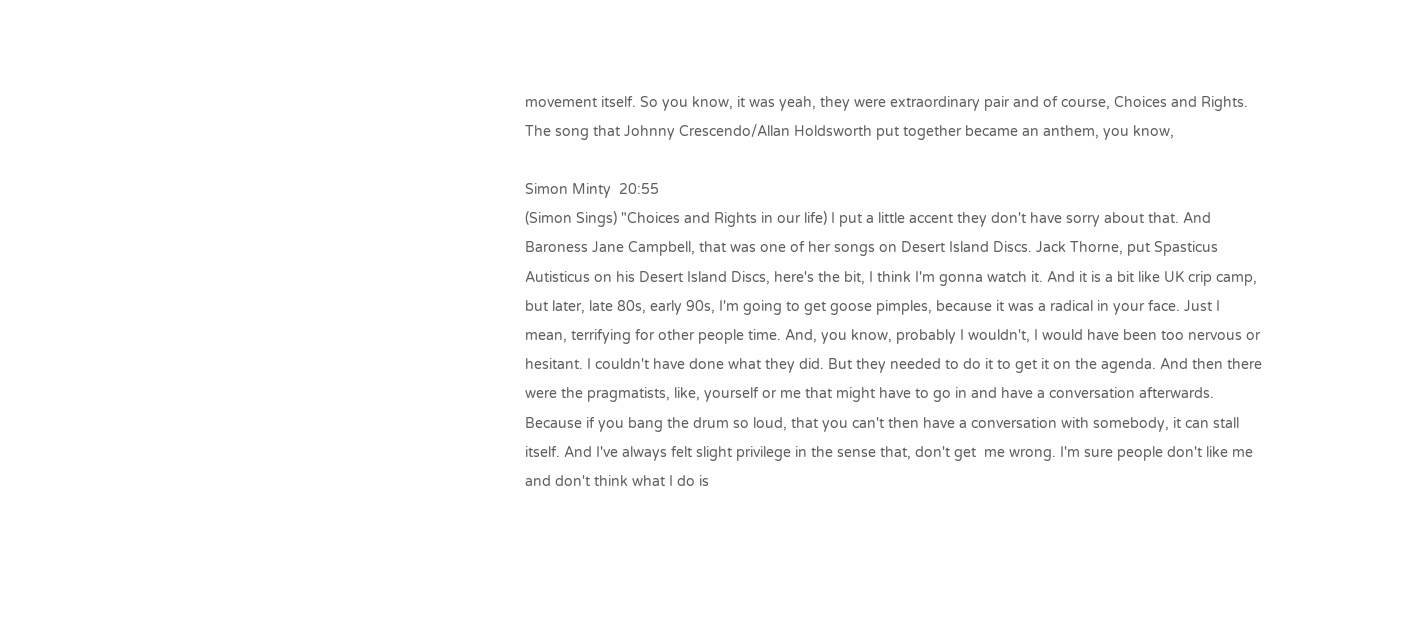movement itself. So you know, it was yeah, they were extraordinary pair and of course, Choices and Rights. The song that Johnny Crescendo/Allan Holdsworth put together became an anthem, you know,

Simon Minty  20:55
(Simon Sings) "Choices and Rights in our life) I put a little accent they don't have sorry about that. And Baroness Jane Campbell, that was one of her songs on Desert Island Discs. Jack Thorne, put Spasticus Autisticus on his Desert Island Discs, here's the bit, I think I'm gonna watch it. And it is a bit like UK crip camp, but later, late 80s, early 90s, I'm going to get goose pimples, because it was a radical in your face. Just I mean, terrifying for other people time. And, you know, probably I wouldn't, I would have been too nervous or hesitant. I couldn't have done what they did. But they needed to do it to get it on the agenda. And then there were the pragmatists, like, yourself or me that might have to go in and have a conversation afterwards. Because if you bang the drum so loud, that you can't then have a conversation with somebody, it can stall itself. And I've always felt slight privilege in the sense that, don't get  me wrong. I'm sure people don't like me and don't think what I do is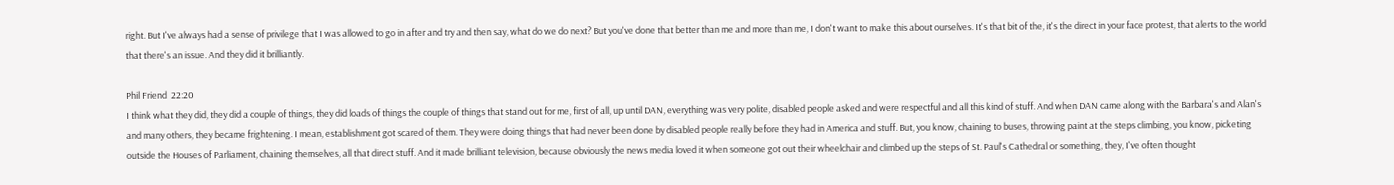right. But I've always had a sense of privilege that I was allowed to go in after and try and then say, what do we do next? But you've done that better than me and more than me, I don't want to make this about ourselves. It's that bit of the, it's the direct in your face protest, that alerts to the world that there's an issue. And they did it brilliantly.

Phil Friend  22:20
I think what they did, they did a couple of things, they did loads of things the couple of things that stand out for me, first of all, up until DAN, everything was very polite, disabled people asked and were respectful and all this kind of stuff. And when DAN came along with the Barbara's and Alan's and many others, they became frightening. I mean, establishment got scared of them. They were doing things that had never been done by disabled people really before they had in America and stuff. But, you know, chaining to buses, throwing paint at the steps climbing, you know, picketing outside the Houses of Parliament, chaining themselves, all that direct stuff. And it made brilliant television, because obviously the news media loved it when someone got out their wheelchair and climbed up the steps of St. Paul's Cathedral or something, they, I've often thought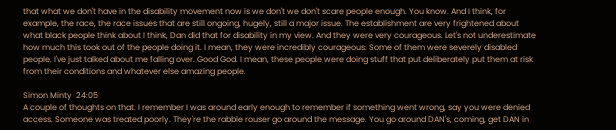that what we don't have in the disability movement now is we don't we don't scare people enough. You know. And I think, for example, the race, the race issues that are still ongoing, hugely, still a major issue. The establishment are very frightened about what black people think about I think, Dan did that for disability in my view. And they were very courageous. Let's not underestimate how much this took out of the people doing it. I mean, they were incredibly courageous. Some of them were severely disabled people. I've just talked about me falling over. Good God. I mean, these people were doing stuff that put deliberately put them at risk from their conditions and whatever else amazing people.

Simon Minty  24:05
A couple of thoughts on that. I remember I was around early enough to remember if something went wrong, say you were denied access. Someone was treated poorly. They're the rabble rouser go around the message. You go around DAN's, coming, get DAN in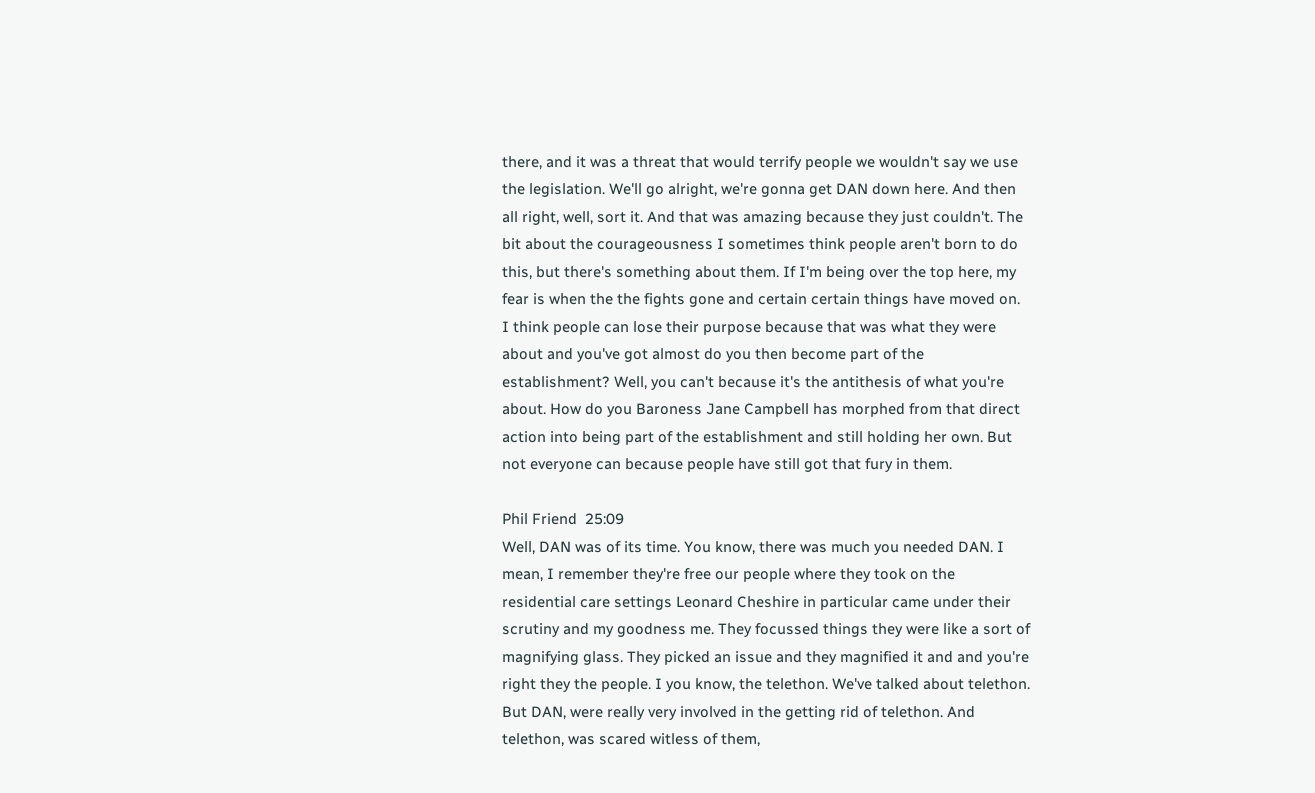there, and it was a threat that would terrify people we wouldn't say we use the legislation. We'll go alright, we're gonna get DAN down here. And then all right, well, sort it. And that was amazing because they just couldn't. The bit about the courageousness I sometimes think people aren't born to do this, but there's something about them. If I'm being over the top here, my fear is when the the fights gone and certain certain things have moved on. I think people can lose their purpose because that was what they were about and you've got almost do you then become part of the establishment? Well, you can't because it's the antithesis of what you're about. How do you Baroness Jane Campbell has morphed from that direct action into being part of the establishment and still holding her own. But not everyone can because people have still got that fury in them.

Phil Friend  25:09
Well, DAN was of its time. You know, there was much you needed DAN. I mean, I remember they're free our people where they took on the residential care settings Leonard Cheshire in particular came under their scrutiny and my goodness me. They focussed things they were like a sort of magnifying glass. They picked an issue and they magnified it and and you're right they the people. I you know, the telethon. We've talked about telethon. But DAN, were really very involved in the getting rid of telethon. And telethon, was scared witless of them,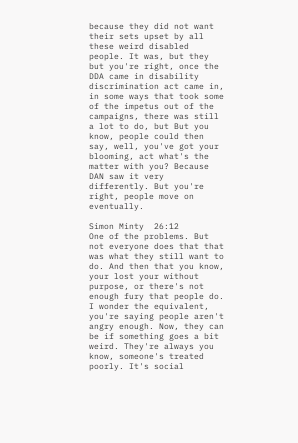because they did not want their sets upset by all these weird disabled people. It was, but they but you're right, once the DDA came in disability discrimination act came in, in some ways that took some of the impetus out of the campaigns, there was still a lot to do, but But you know, people could then say, well, you've got your blooming, act what's the matter with you? Because DAN saw it very differently. But you're right, people move on eventually.

Simon Minty  26:12
One of the problems. But not everyone does that that was what they still want to do. And then that you know, your lost your without purpose, or there's not enough fury that people do. I wonder the equivalent, you're saying people aren't angry enough. Now, they can be if something goes a bit weird. They're always you know, someone's treated poorly. It's social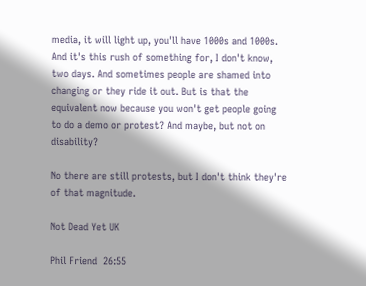media, it will light up, you'll have 1000s and 1000s. And it's this rush of something for, I don't know, two days. And sometimes people are shamed into changing or they ride it out. But is that the equivalent now because you won't get people going to do a demo or protest? And maybe, but not on disability?

No there are still protests, but I don't think they're of that magnitude.

Not Dead Yet UK

Phil Friend  26:55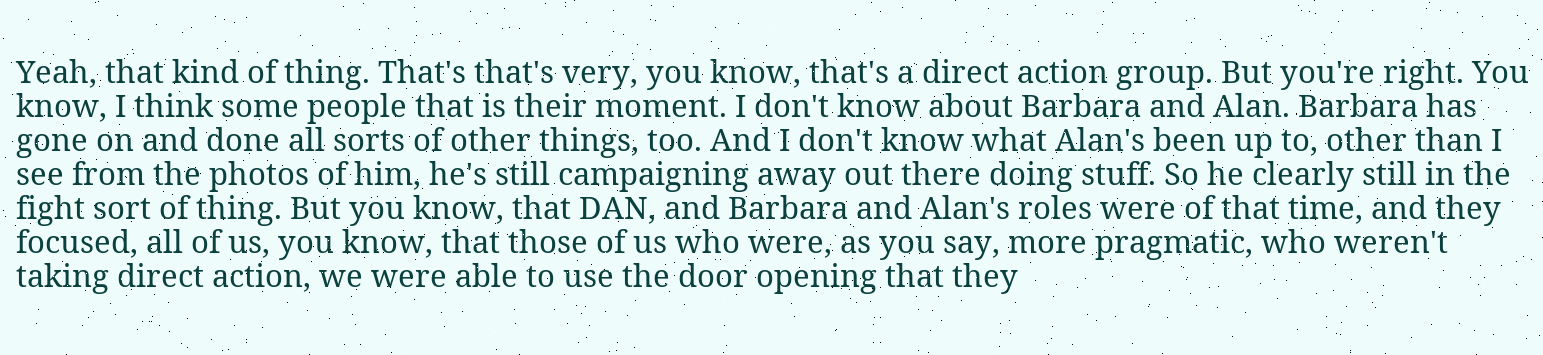Yeah, that kind of thing. That's that's very, you know, that's a direct action group. But you're right. You know, I think some people that is their moment. I don't know about Barbara and Alan. Barbara has gone on and done all sorts of other things, too. And I don't know what Alan's been up to, other than I see from the photos of him, he's still campaigning away out there doing stuff. So he clearly still in the fight sort of thing. But you know, that DAN, and Barbara and Alan's roles were of that time, and they focused, all of us, you know, that those of us who were, as you say, more pragmatic, who weren't taking direct action, we were able to use the door opening that they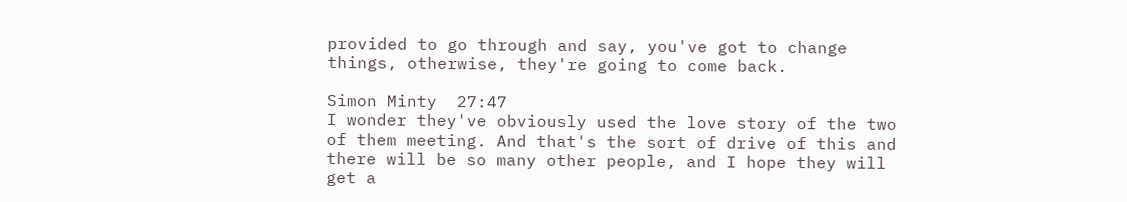provided to go through and say, you've got to change things, otherwise, they're going to come back.

Simon Minty  27:47
I wonder they've obviously used the love story of the two of them meeting. And that's the sort of drive of this and there will be so many other people, and I hope they will get a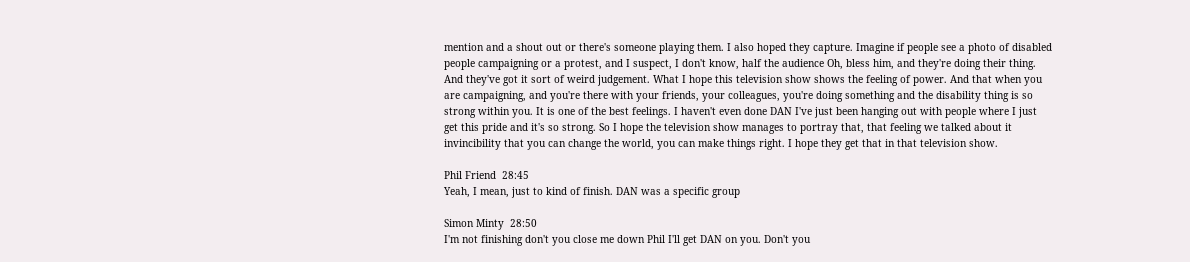mention and a shout out or there's someone playing them. I also hoped they capture. Imagine if people see a photo of disabled people campaigning or a protest, and I suspect, I don't know, half the audience Oh, bless him, and they're doing their thing. And they've got it sort of weird judgement. What I hope this television show shows the feeling of power. And that when you are campaigning, and you're there with your friends, your colleagues, you're doing something and the disability thing is so strong within you. It is one of the best feelings. I haven't even done DAN I've just been hanging out with people where I just get this pride and it's so strong. So I hope the television show manages to portray that, that feeling we talked about it invincibility that you can change the world, you can make things right. I hope they get that in that television show.

Phil Friend  28:45
Yeah, I mean, just to kind of finish. DAN was a specific group

Simon Minty  28:50
I'm not finishing don't you close me down Phil I'll get DAN on you. Don't you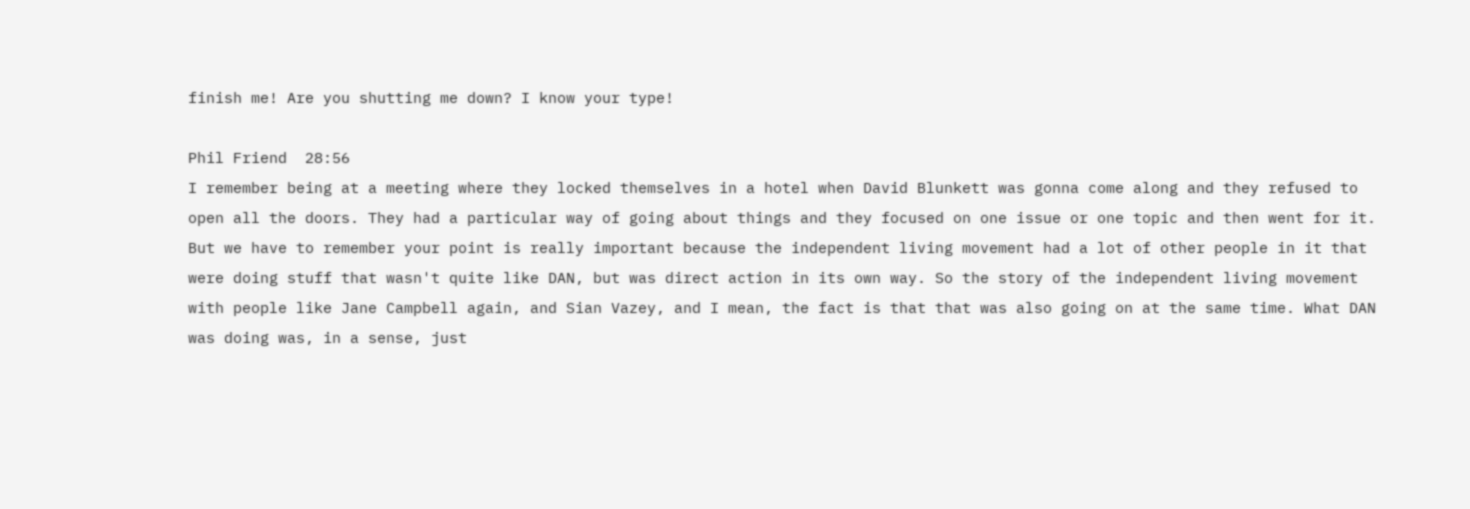finish me! Are you shutting me down? I know your type!

Phil Friend  28:56
I remember being at a meeting where they locked themselves in a hotel when David Blunkett was gonna come along and they refused to open all the doors. They had a particular way of going about things and they focused on one issue or one topic and then went for it. But we have to remember your point is really important because the independent living movement had a lot of other people in it that were doing stuff that wasn't quite like DAN, but was direct action in its own way. So the story of the independent living movement with people like Jane Campbell again, and Sian Vazey, and I mean, the fact is that that was also going on at the same time. What DAN was doing was, in a sense, just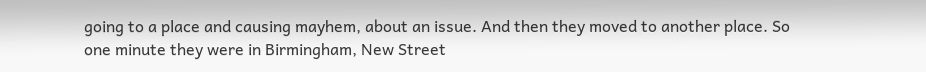going to a place and causing mayhem, about an issue. And then they moved to another place. So one minute they were in Birmingham, New Street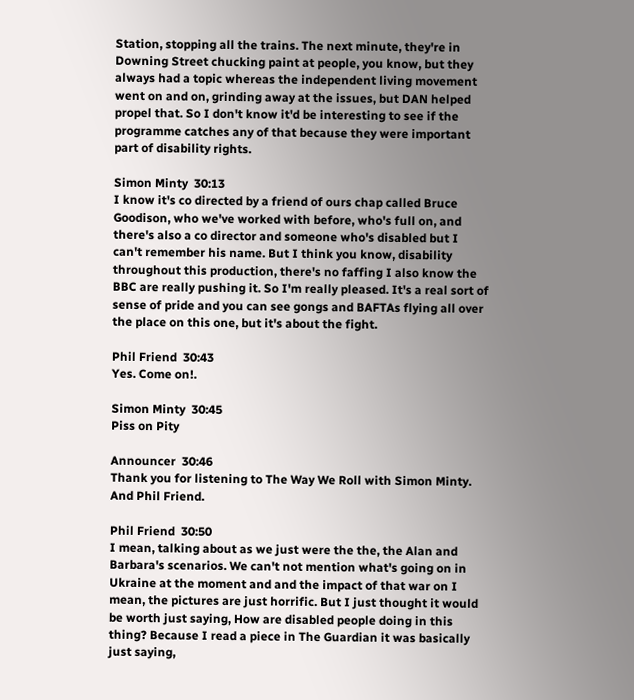Station, stopping all the trains. The next minute, they're in Downing Street chucking paint at people, you know, but they always had a topic whereas the independent living movement went on and on, grinding away at the issues, but DAN helped propel that. So I don't know it'd be interesting to see if the programme catches any of that because they were important part of disability rights.

Simon Minty  30:13
I know it's co directed by a friend of ours chap called Bruce Goodison, who we've worked with before, who's full on, and there's also a co director and someone who's disabled but I can't remember his name. But I think you know, disability throughout this production, there's no faffing I also know the BBC are really pushing it. So I'm really pleased. It's a real sort of sense of pride and you can see gongs and BAFTAs flying all over the place on this one, but it's about the fight.

Phil Friend  30:43
Yes. Come on!.

Simon Minty  30:45
Piss on Pity

Announcer  30:46
Thank you for listening to The Way We Roll with Simon Minty. And Phil Friend.

Phil Friend  30:50
I mean, talking about as we just were the the, the Alan and Barbara's scenarios. We can't not mention what's going on in Ukraine at the moment and and the impact of that war on I mean, the pictures are just horrific. But I just thought it would be worth just saying, How are disabled people doing in this thing? Because I read a piece in The Guardian it was basically just saying,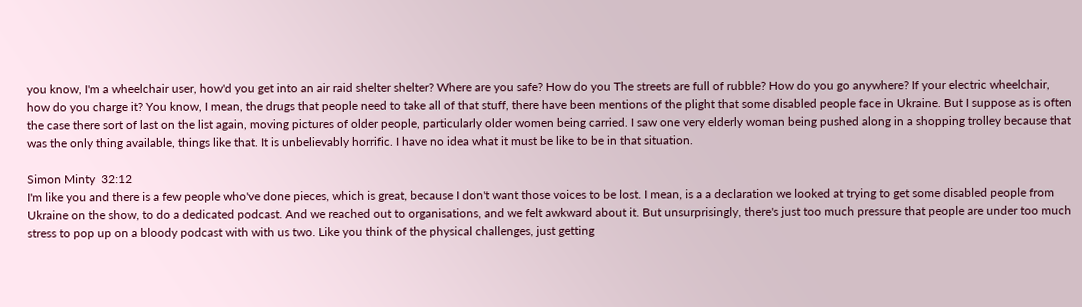you know, I'm a wheelchair user, how'd you get into an air raid shelter shelter? Where are you safe? How do you The streets are full of rubble? How do you go anywhere? If your electric wheelchair, how do you charge it? You know, I mean, the drugs that people need to take all of that stuff, there have been mentions of the plight that some disabled people face in Ukraine. But I suppose as is often the case there sort of last on the list again, moving pictures of older people, particularly older women being carried. I saw one very elderly woman being pushed along in a shopping trolley because that was the only thing available, things like that. It is unbelievably horrific. I have no idea what it must be like to be in that situation.

Simon Minty  32:12
I'm like you and there is a few people who've done pieces, which is great, because I don't want those voices to be lost. I mean, is a a declaration we looked at trying to get some disabled people from Ukraine on the show, to do a dedicated podcast. And we reached out to organisations, and we felt awkward about it. But unsurprisingly, there's just too much pressure that people are under too much stress to pop up on a bloody podcast with with us two. Like you think of the physical challenges, just getting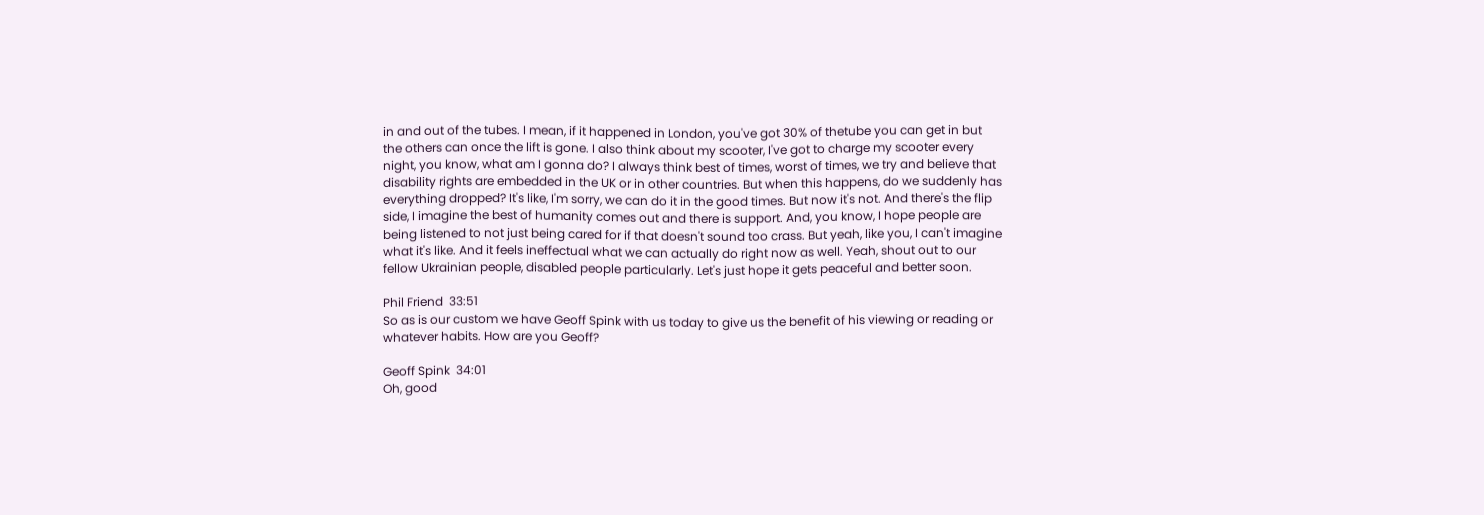in and out of the tubes. I mean, if it happened in London, you've got 30% of thetube you can get in but the others can once the lift is gone. I also think about my scooter, I've got to charge my scooter every night, you know, what am I gonna do? I always think best of times, worst of times, we try and believe that disability rights are embedded in the UK or in other countries. But when this happens, do we suddenly has everything dropped? It's like, I'm sorry, we can do it in the good times. But now it's not. And there's the flip side, I imagine the best of humanity comes out and there is support. And, you know, I hope people are being listened to not just being cared for if that doesn't sound too crass. But yeah, like you, I can't imagine what it's like. And it feels ineffectual what we can actually do right now as well. Yeah, shout out to our fellow Ukrainian people, disabled people particularly. Let's just hope it gets peaceful and better soon.

Phil Friend  33:51
So as is our custom we have Geoff Spink with us today to give us the benefit of his viewing or reading or whatever habits. How are you Geoff?

Geoff Spink  34:01
Oh, good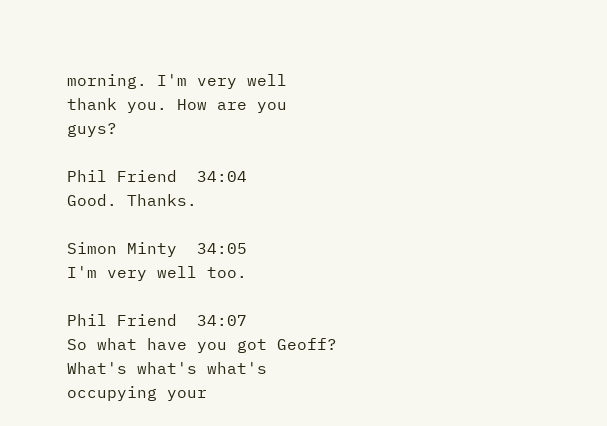morning. I'm very well thank you. How are you guys?

Phil Friend  34:04
Good. Thanks.

Simon Minty  34:05
I'm very well too.

Phil Friend  34:07
So what have you got Geoff? What's what's what's occupying your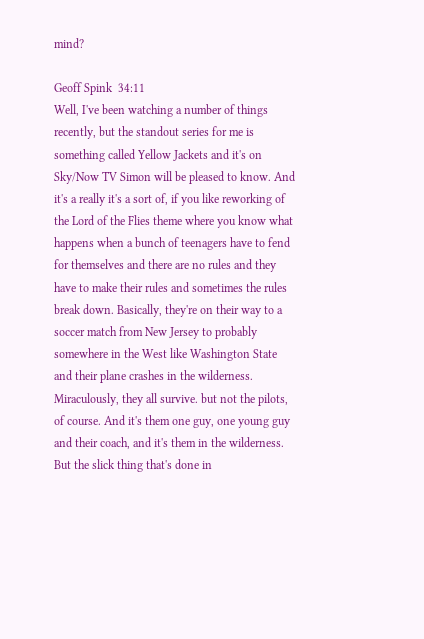mind?

Geoff Spink  34:11
Well, I've been watching a number of things recently, but the standout series for me is something called Yellow Jackets and it's on Sky/Now TV Simon will be pleased to know. And it's a really it's a sort of, if you like reworking of the Lord of the Flies theme where you know what happens when a bunch of teenagers have to fend for themselves and there are no rules and they have to make their rules and sometimes the rules break down. Basically, they're on their way to a soccer match from New Jersey to probably somewhere in the West like Washington State and their plane crashes in the wilderness. Miraculously, they all survive. but not the pilots, of course. And it's them one guy, one young guy and their coach, and it's them in the wilderness. But the slick thing that's done in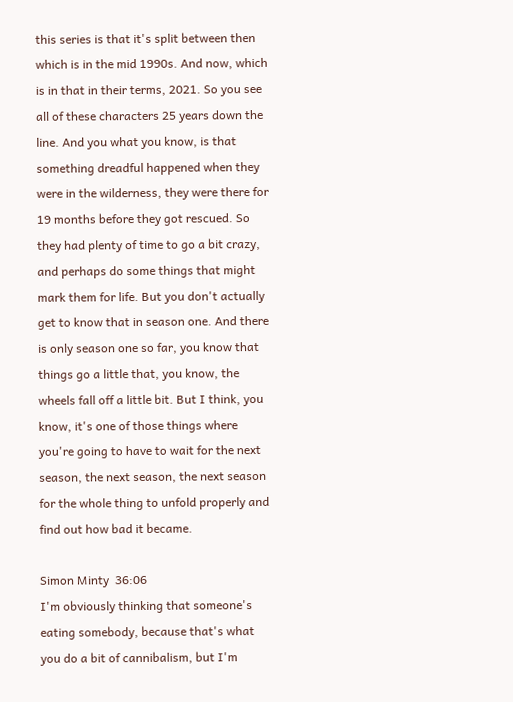this series is that it's split between then which is in the mid 1990s. And now, which is in that in their terms, 2021. So you see all of these characters 25 years down the line. And you what you know, is that something dreadful happened when they were in the wilderness, they were there for 19 months before they got rescued. So they had plenty of time to go a bit crazy, and perhaps do some things that might mark them for life. But you don't actually get to know that in season one. And there is only season one so far, you know that things go a little that, you know, the wheels fall off a little bit. But I think, you know, it's one of those things where you're going to have to wait for the next season, the next season, the next season for the whole thing to unfold properly and find out how bad it became.

Simon Minty  36:06
I'm obviously thinking that someone's eating somebody, because that's what you do a bit of cannibalism, but I'm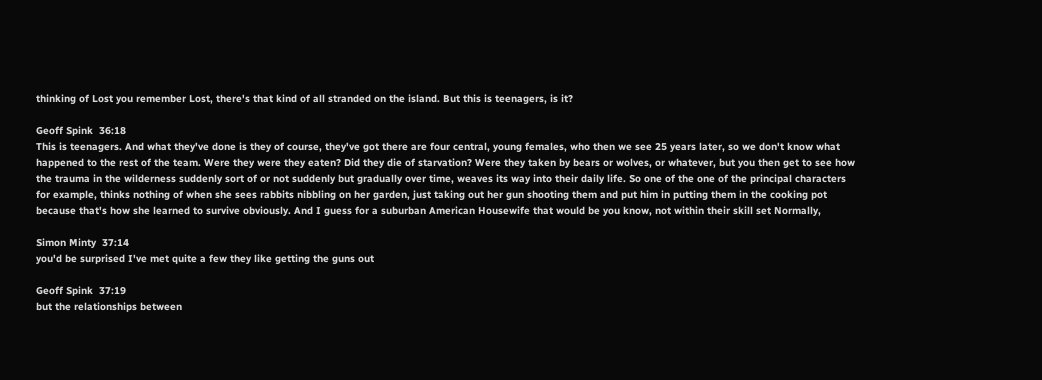thinking of Lost you remember Lost, there's that kind of all stranded on the island. But this is teenagers, is it?

Geoff Spink  36:18
This is teenagers. And what they've done is they of course, they've got there are four central, young females, who then we see 25 years later, so we don't know what happened to the rest of the team. Were they were they eaten? Did they die of starvation? Were they taken by bears or wolves, or whatever, but you then get to see how the trauma in the wilderness suddenly sort of or not suddenly but gradually over time, weaves its way into their daily life. So one of the one of the principal characters for example, thinks nothing of when she sees rabbits nibbling on her garden, just taking out her gun shooting them and put him in putting them in the cooking pot because that's how she learned to survive obviously. And I guess for a suburban American Housewife that would be you know, not within their skill set Normally,

Simon Minty  37:14
you'd be surprised I've met quite a few they like getting the guns out

Geoff Spink  37:19
but the relationships between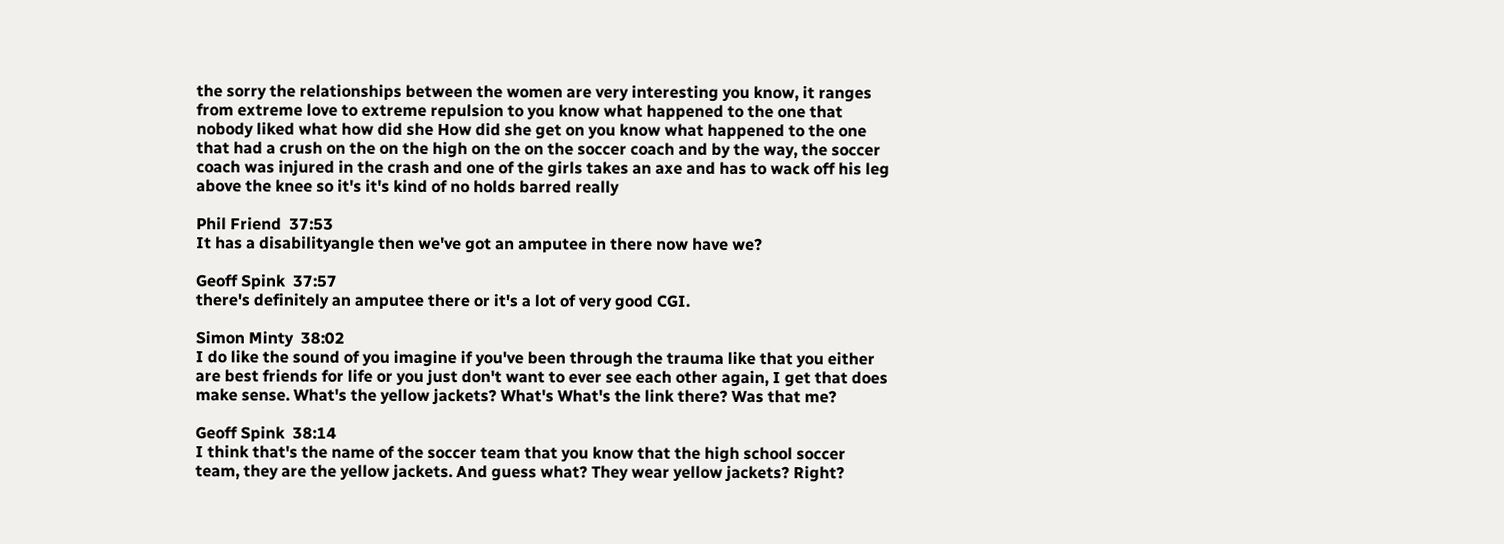the sorry the relationships between the women are very interesting you know, it ranges from extreme love to extreme repulsion to you know what happened to the one that nobody liked what how did she How did she get on you know what happened to the one that had a crush on the on the high on the on the soccer coach and by the way, the soccer coach was injured in the crash and one of the girls takes an axe and has to wack off his leg above the knee so it's it's kind of no holds barred really

Phil Friend  37:53
It has a disabilityangle then we've got an amputee in there now have we?

Geoff Spink  37:57
there's definitely an amputee there or it's a lot of very good CGI.

Simon Minty  38:02
I do like the sound of you imagine if you've been through the trauma like that you either are best friends for life or you just don't want to ever see each other again, I get that does make sense. What's the yellow jackets? What's What's the link there? Was that me?

Geoff Spink  38:14
I think that's the name of the soccer team that you know that the high school soccer team, they are the yellow jackets. And guess what? They wear yellow jackets? Right?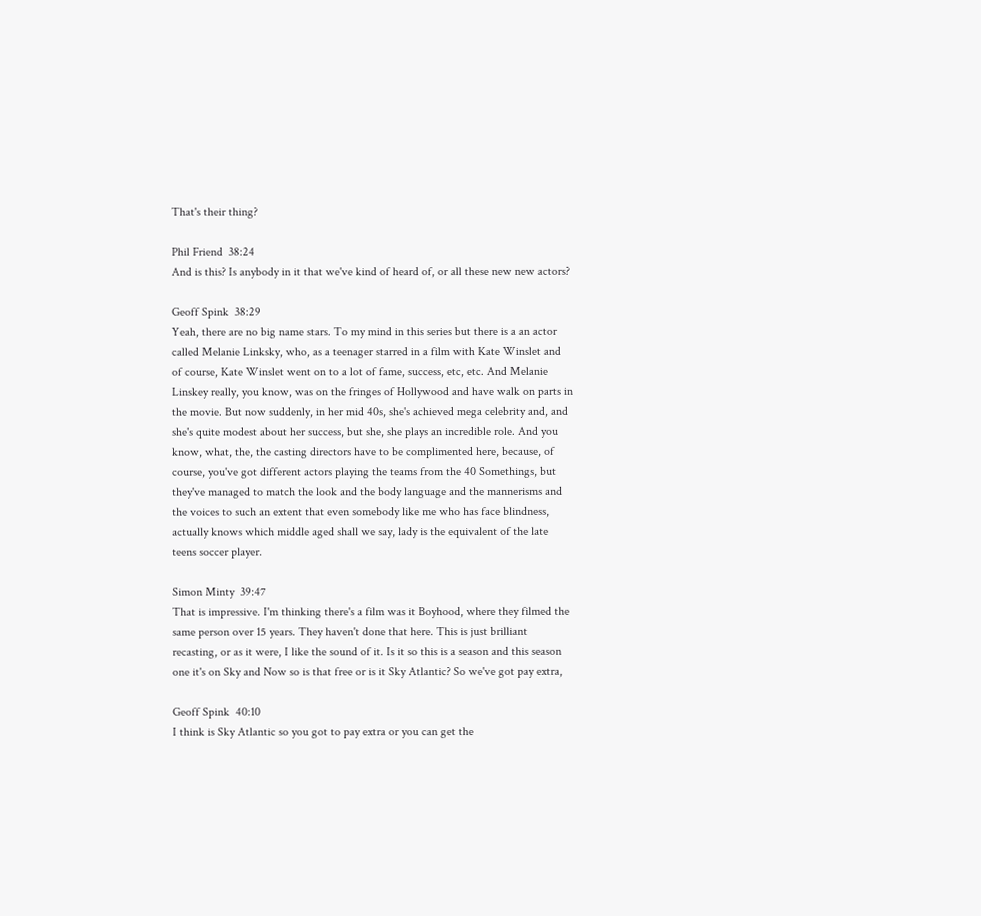That's their thing?

Phil Friend  38:24
And is this? Is anybody in it that we've kind of heard of, or all these new new actors?

Geoff Spink  38:29
Yeah, there are no big name stars. To my mind in this series but there is a an actor called Melanie Linksky, who, as a teenager starred in a film with Kate Winslet and of course, Kate Winslet went on to a lot of fame, success, etc, etc. And Melanie Linskey really, you know, was on the fringes of Hollywood and have walk on parts in the movie. But now suddenly, in her mid 40s, she's achieved mega celebrity and, and she's quite modest about her success, but she, she plays an incredible role. And you know, what, the, the casting directors have to be complimented here, because, of course, you've got different actors playing the teams from the 40 Somethings, but they've managed to match the look and the body language and the mannerisms and the voices to such an extent that even somebody like me who has face blindness, actually knows which middle aged shall we say, lady is the equivalent of the late teens soccer player.

Simon Minty  39:47
That is impressive. I'm thinking there's a film was it Boyhood, where they filmed the same person over 15 years. They haven't done that here. This is just brilliant recasting, or as it were, I like the sound of it. Is it so this is a season and this season one it's on Sky and Now so is that free or is it Sky Atlantic? So we've got pay extra,

Geoff Spink  40:10
I think is Sky Atlantic so you got to pay extra or you can get the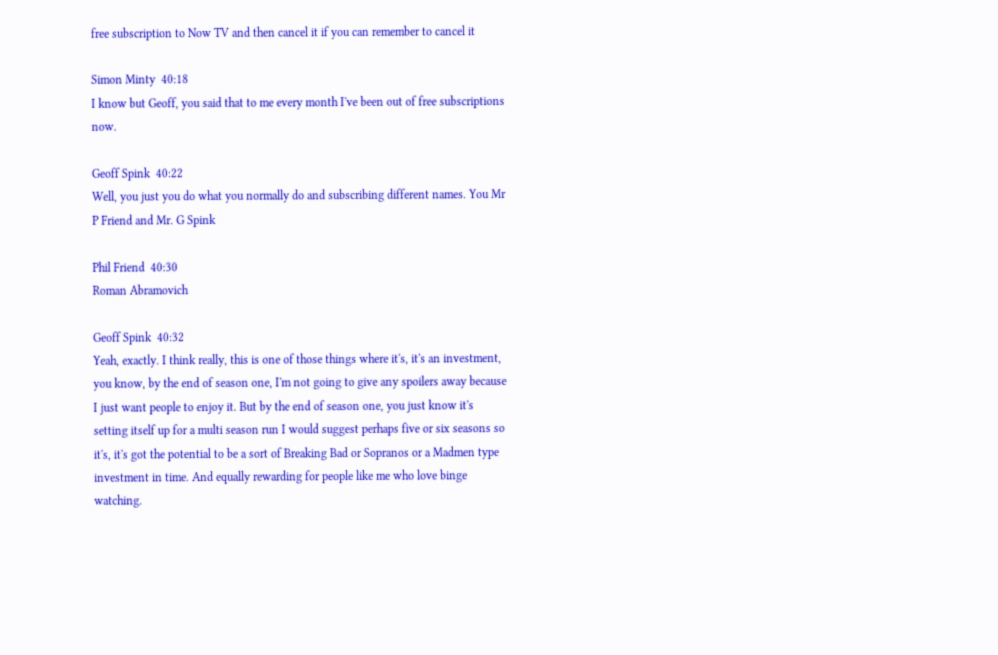free subscription to Now TV and then cancel it if you can remember to cancel it

Simon Minty  40:18
I know but Geoff, you said that to me every month I've been out of free subscriptions now.

Geoff Spink  40:22
Well, you just you do what you normally do and subscribing different names. You Mr P Friend and Mr. G Spink

Phil Friend  40:30
Roman Abramovich

Geoff Spink  40:32
Yeah, exactly. I think really, this is one of those things where it's, it's an investment, you know, by the end of season one, I'm not going to give any spoilers away because I just want people to enjoy it. But by the end of season one, you just know it's setting itself up for a multi season run I would suggest perhaps five or six seasons so it's, it's got the potential to be a sort of Breaking Bad or Sopranos or a Madmen type investment in time. And equally rewarding for people like me who love binge watching.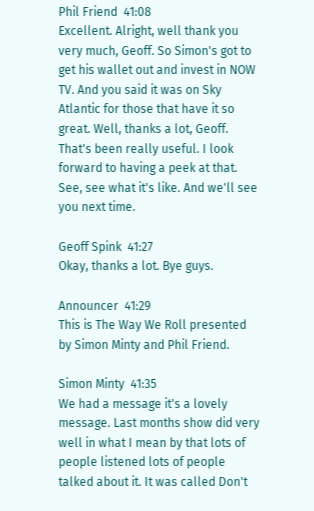Phil Friend  41:08
Excellent. Alright, well thank you very much, Geoff. So Simon's got to get his wallet out and invest in NOW TV. And you said it was on Sky Atlantic for those that have it so great. Well, thanks a lot, Geoff. That's been really useful. I look forward to having a peek at that. See, see what it's like. And we'll see you next time.

Geoff Spink  41:27
Okay, thanks a lot. Bye guys.

Announcer  41:29
This is The Way We Roll presented by Simon Minty and Phil Friend.

Simon Minty  41:35
We had a message it's a lovely message. Last months show did very well in what I mean by that lots of people listened lots of people talked about it. It was called Don't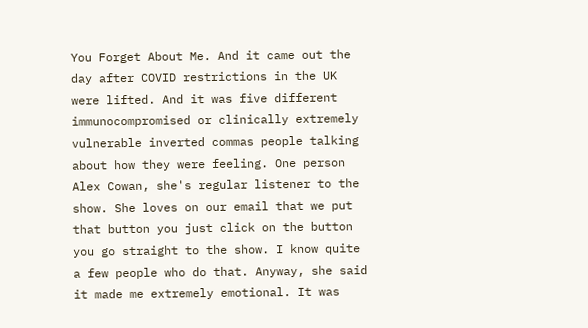You Forget About Me. And it came out the day after COVID restrictions in the UK were lifted. And it was five different immunocompromised or clinically extremely vulnerable inverted commas people talking about how they were feeling. One person Alex Cowan, she's regular listener to the show. She loves on our email that we put that button you just click on the button you go straight to the show. I know quite a few people who do that. Anyway, she said it made me extremely emotional. It was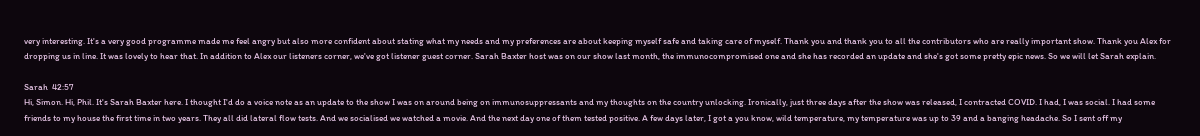very interesting. It's a very good programme made me feel angry but also more confident about stating what my needs and my preferences are about keeping myself safe and taking care of myself. Thank you and thank you to all the contributors who are really important show. Thank you Alex for dropping us in line. It was lovely to hear that. In addition to Alex our listeners corner, we've got listener guest corner. Sarah Baxter host was on our show last month, the immunocompromised one and she has recorded an update and she's got some pretty epic news. So we will let Sarah explain.

Sarah  42:57
Hi, Simon. Hi, Phil. It's Sarah Baxter here. I thought I'd do a voice note as an update to the show I was on around being on immunosuppressants and my thoughts on the country unlocking. Ironically, just three days after the show was released, I contracted COVID. I had, I was social. I had some friends to my house the first time in two years. They all did lateral flow tests. And we socialised we watched a movie. And the next day one of them tested positive. A few days later, I got a you know, wild temperature, my temperature was up to 39 and a banging headache. So I sent off my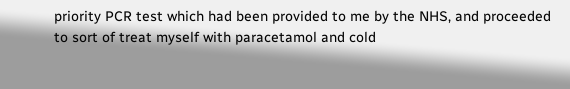priority PCR test which had been provided to me by the NHS, and proceeded to sort of treat myself with paracetamol and cold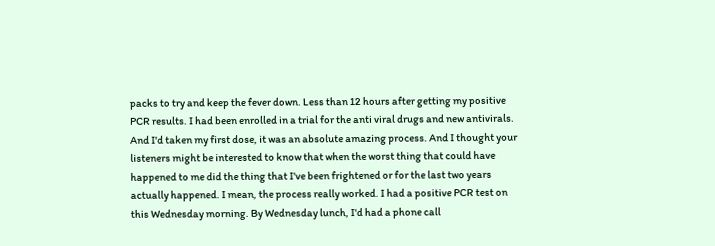packs to try and keep the fever down. Less than 12 hours after getting my positive PCR results. I had been enrolled in a trial for the anti viral drugs and new antivirals. And I'd taken my first dose, it was an absolute amazing process. And I thought your listeners might be interested to know that when the worst thing that could have happened to me did the thing that I've been frightened or for the last two years actually happened. I mean, the process really worked. I had a positive PCR test on this Wednesday morning. By Wednesday lunch, I'd had a phone call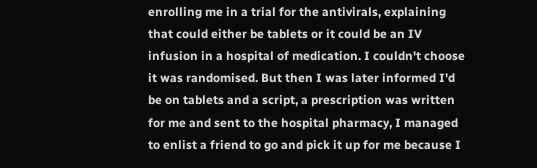enrolling me in a trial for the antivirals, explaining that could either be tablets or it could be an IV infusion in a hospital of medication. I couldn't choose it was randomised. But then I was later informed I'd be on tablets and a script, a prescription was written for me and sent to the hospital pharmacy, I managed to enlist a friend to go and pick it up for me because I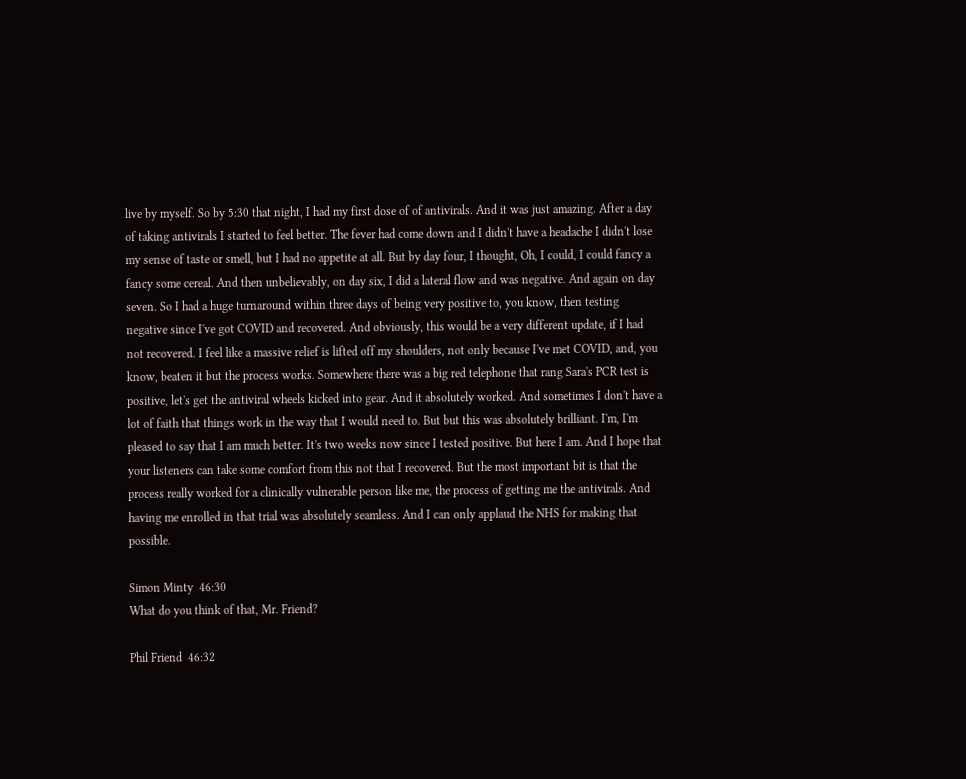live by myself. So by 5:30 that night, I had my first dose of of antivirals. And it was just amazing. After a day of taking antivirals I started to feel better. The fever had come down and I didn't have a headache I didn't lose my sense of taste or smell, but I had no appetite at all. But by day four, I thought, Oh, I could, I could fancy a fancy some cereal. And then unbelievably, on day six, I did a lateral flow and was negative. And again on day seven. So I had a huge turnaround within three days of being very positive to, you know, then testing negative since I've got COVID and recovered. And obviously, this would be a very different update, if I had not recovered. I feel like a massive relief is lifted off my shoulders, not only because I've met COVID, and, you know, beaten it but the process works. Somewhere there was a big red telephone that rang Sara's PCR test is positive, let's get the antiviral wheels kicked into gear. And it absolutely worked. And sometimes I don't have a lot of faith that things work in the way that I would need to. But but this was absolutely brilliant. I'm, I'm pleased to say that I am much better. It's two weeks now since I tested positive. But here I am. And I hope that your listeners can take some comfort from this not that I recovered. But the most important bit is that the process really worked for a clinically vulnerable person like me, the process of getting me the antivirals. And having me enrolled in that trial was absolutely seamless. And I can only applaud the NHS for making that possible.

Simon Minty  46:30
What do you think of that, Mr. Friend?

Phil Friend  46:32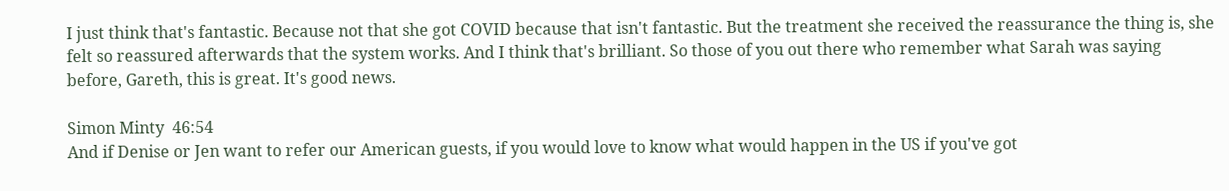I just think that's fantastic. Because not that she got COVID because that isn't fantastic. But the treatment she received the reassurance the thing is, she felt so reassured afterwards that the system works. And I think that's brilliant. So those of you out there who remember what Sarah was saying before, Gareth, this is great. It's good news.

Simon Minty  46:54
And if Denise or Jen want to refer our American guests, if you would love to know what would happen in the US if you've got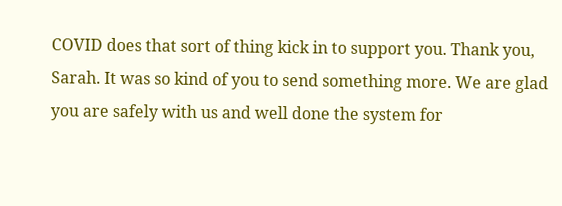COVID does that sort of thing kick in to support you. Thank you, Sarah. It was so kind of you to send something more. We are glad you are safely with us and well done the system for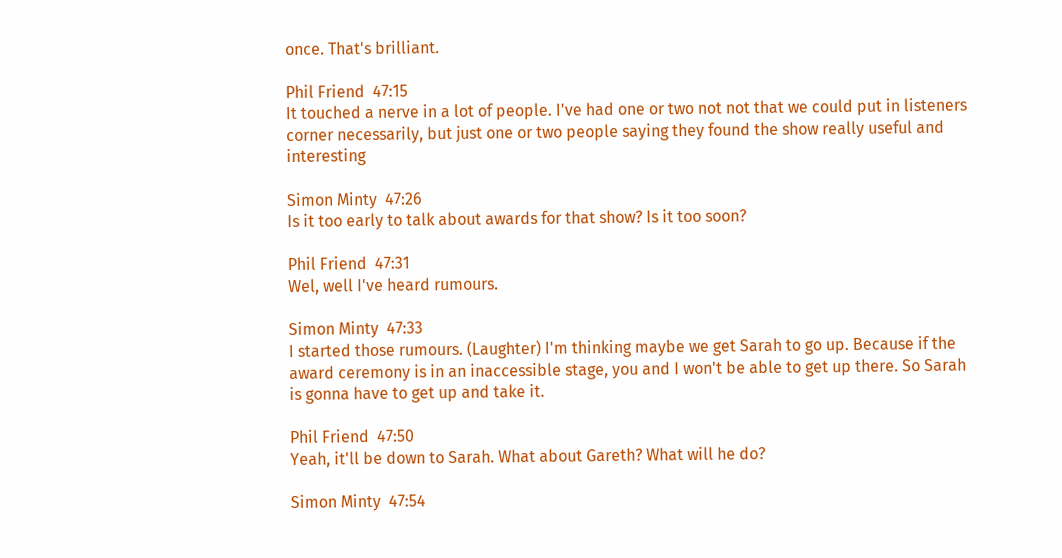once. That's brilliant.

Phil Friend  47:15
It touched a nerve in a lot of people. I've had one or two not not that we could put in listeners corner necessarily, but just one or two people saying they found the show really useful and interesting

Simon Minty  47:26
Is it too early to talk about awards for that show? Is it too soon?

Phil Friend  47:31
Wel, well I've heard rumours.

Simon Minty  47:33
I started those rumours. (Laughter) I'm thinking maybe we get Sarah to go up. Because if the award ceremony is in an inaccessible stage, you and I won't be able to get up there. So Sarah is gonna have to get up and take it.

Phil Friend  47:50
Yeah, it'll be down to Sarah. What about Gareth? What will he do?

Simon Minty  47:54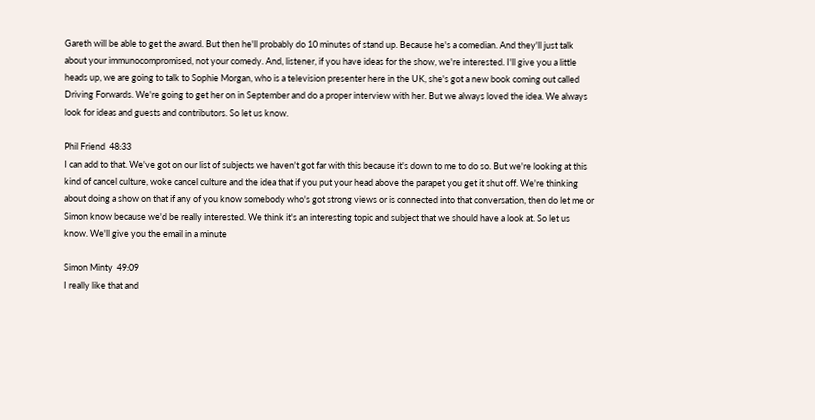Gareth will be able to get the award. But then he'll probably do 10 minutes of stand up. Because he's a comedian. And they'll just talk about your immunocompromised, not your comedy. And, listener, if you have ideas for the show, we're interested. I'll give you a little heads up, we are going to talk to Sophie Morgan, who is a television presenter here in the UK, she's got a new book coming out called Driving Forwards. We're going to get her on in September and do a proper interview with her. But we always loved the idea. We always look for ideas and guests and contributors. So let us know.

Phil Friend  48:33
I can add to that. We've got on our list of subjects we haven't got far with this because it's down to me to do so. But we're looking at this kind of cancel culture, woke cancel culture and the idea that if you put your head above the parapet you get it shut off. We're thinking about doing a show on that if any of you know somebody who's got strong views or is connected into that conversation, then do let me or Simon know because we'd be really interested. We think it's an interesting topic and subject that we should have a look at. So let us know. We'll give you the email in a minute

Simon Minty  49:09
I really like that and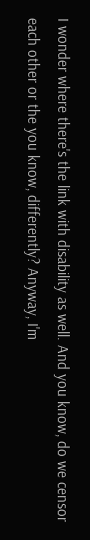I wonder where there's the link with disability as well. And you know, do we censor each other or the you know, differently? Anyway, I'm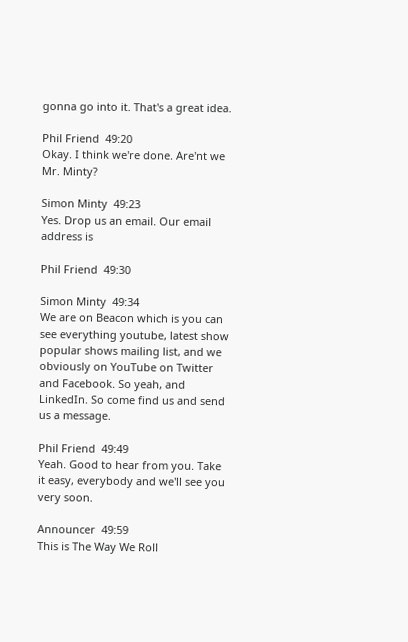gonna go into it. That's a great idea.

Phil Friend  49:20
Okay. I think we're done. Are'nt we Mr. Minty?

Simon Minty  49:23
Yes. Drop us an email. Our email address is

Phil Friend  49:30

Simon Minty  49:34
We are on Beacon which is you can see everything youtube, latest show popular shows mailing list, and we obviously on YouTube on Twitter and Facebook. So yeah, and LinkedIn. So come find us and send us a message.

Phil Friend  49:49
Yeah. Good to hear from you. Take it easy, everybody and we'll see you very soon.

Announcer  49:59
This is The Way We Roll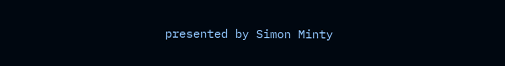presented by Simon Minty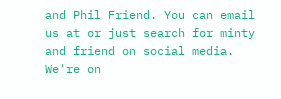and Phil Friend. You can email us at or just search for minty and friend on social media. We're on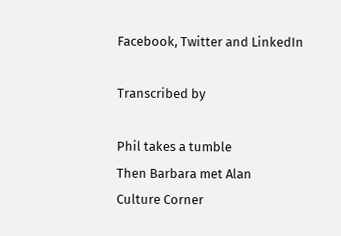Facebook, Twitter and LinkedIn

Transcribed by

Phil takes a tumble
Then Barbara met Alan
Culture Corner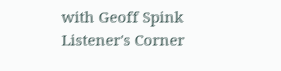with Geoff Spink
Listener's Corner